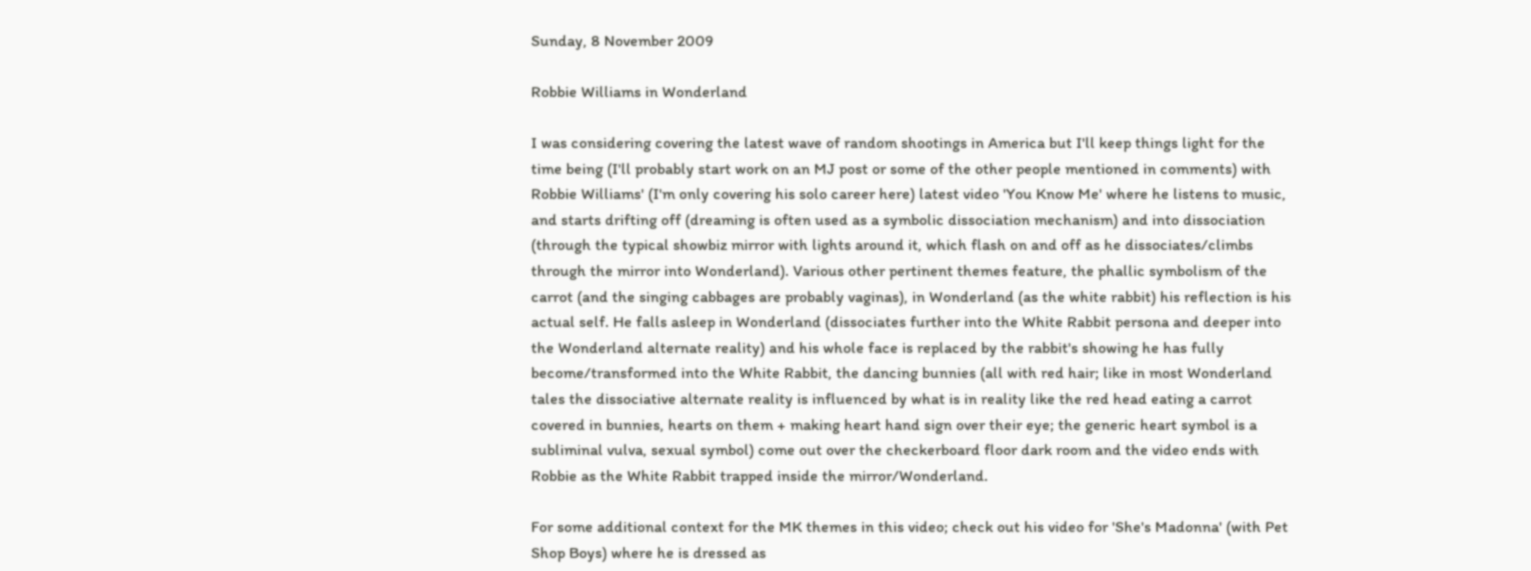Sunday, 8 November 2009

Robbie Williams in Wonderland

I was considering covering the latest wave of random shootings in America but I'll keep things light for the time being (I'll probably start work on an MJ post or some of the other people mentioned in comments) with Robbie Williams' (I'm only covering his solo career here) latest video 'You Know Me' where he listens to music, and starts drifting off (dreaming is often used as a symbolic dissociation mechanism) and into dissociation (through the typical showbiz mirror with lights around it, which flash on and off as he dissociates/climbs through the mirror into Wonderland). Various other pertinent themes feature, the phallic symbolism of the carrot (and the singing cabbages are probably vaginas), in Wonderland (as the white rabbit) his reflection is his actual self. He falls asleep in Wonderland (dissociates further into the White Rabbit persona and deeper into the Wonderland alternate reality) and his whole face is replaced by the rabbit's showing he has fully become/transformed into the White Rabbit, the dancing bunnies (all with red hair; like in most Wonderland tales the dissociative alternate reality is influenced by what is in reality like the red head eating a carrot covered in bunnies, hearts on them + making heart hand sign over their eye; the generic heart symbol is a subliminal vulva, sexual symbol) come out over the checkerboard floor dark room and the video ends with Robbie as the White Rabbit trapped inside the mirror/Wonderland.

For some additional context for the MK themes in this video; check out his video for 'She's Madonna' (with Pet Shop Boys) where he is dressed as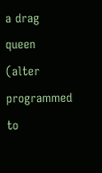a drag queen (alter programmed to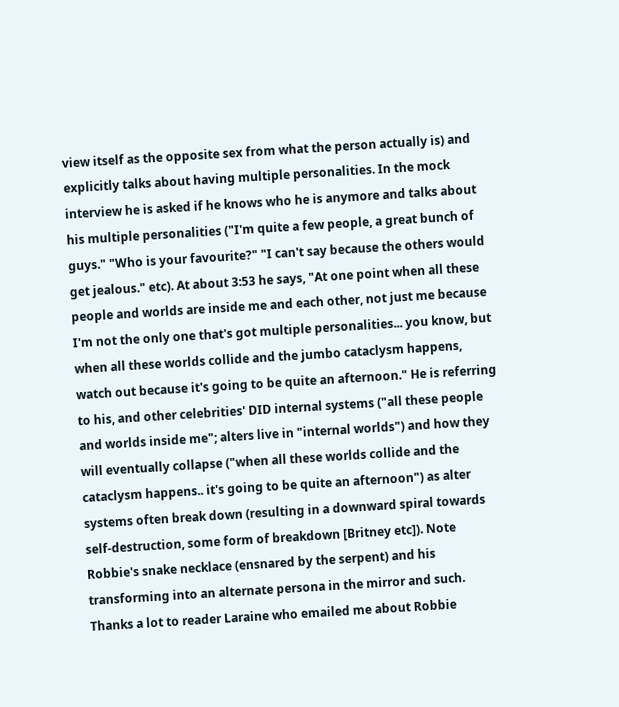view itself as the opposite sex from what the person actually is) and explicitly talks about having multiple personalities. In the mock interview he is asked if he knows who he is anymore and talks about his multiple personalities ("I'm quite a few people, a great bunch of guys." "Who is your favourite?" "I can't say because the others would get jealous." etc). At about 3:53 he says, "At one point when all these people and worlds are inside me and each other, not just me because I'm not the only one that's got multiple personalities... you know, but when all these worlds collide and the jumbo cataclysm happens, watch out because it's going to be quite an afternoon." He is referring to his, and other celebrities' DID internal systems ("all these people and worlds inside me"; alters live in "internal worlds") and how they will eventually collapse ("when all these worlds collide and the cataclysm happens.. it's going to be quite an afternoon") as alter systems often break down (resulting in a downward spiral towards self-destruction, some form of breakdown [Britney etc]). Note Robbie's snake necklace (ensnared by the serpent) and his transforming into an alternate persona in the mirror and such.
Thanks a lot to reader Laraine who emailed me about Robbie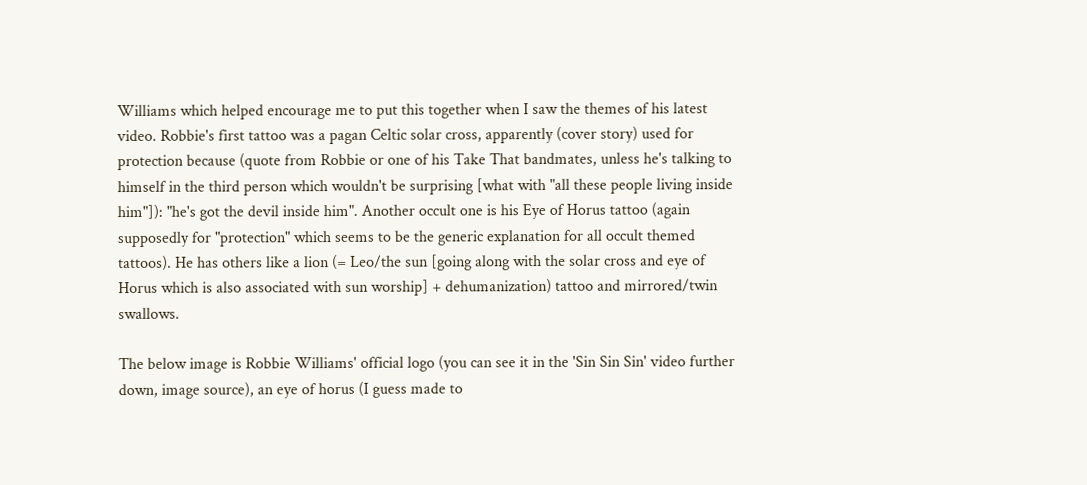Williams which helped encourage me to put this together when I saw the themes of his latest video. Robbie's first tattoo was a pagan Celtic solar cross, apparently (cover story) used for protection because (quote from Robbie or one of his Take That bandmates, unless he's talking to himself in the third person which wouldn't be surprising [what with "all these people living inside him"]): "he's got the devil inside him". Another occult one is his Eye of Horus tattoo (again supposedly for "protection" which seems to be the generic explanation for all occult themed tattoos). He has others like a lion (= Leo/the sun [going along with the solar cross and eye of Horus which is also associated with sun worship] + dehumanization) tattoo and mirrored/twin swallows.

The below image is Robbie Williams' official logo (you can see it in the 'Sin Sin Sin' video further down, image source), an eye of horus (I guess made to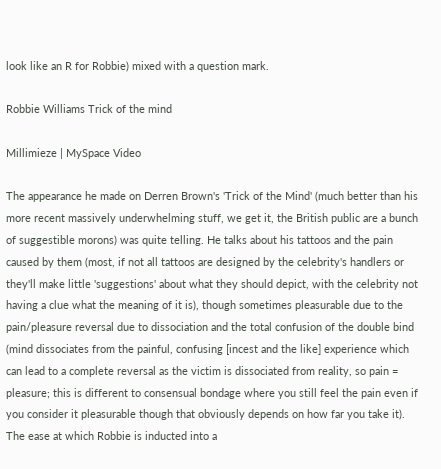look like an R for Robbie) mixed with a question mark.

Robbie Williams Trick of the mind

Millimieze | MySpace Video

The appearance he made on Derren Brown's 'Trick of the Mind' (much better than his more recent massively underwhelming stuff, we get it, the British public are a bunch of suggestible morons) was quite telling. He talks about his tattoos and the pain caused by them (most, if not all tattoos are designed by the celebrity's handlers or they'll make little 'suggestions' about what they should depict, with the celebrity not having a clue what the meaning of it is), though sometimes pleasurable due to the pain/pleasure reversal due to dissociation and the total confusion of the double bind (mind dissociates from the painful, confusing [incest and the like] experience which can lead to a complete reversal as the victim is dissociated from reality, so pain = pleasure; this is different to consensual bondage where you still feel the pain even if you consider it pleasurable though that obviously depends on how far you take it). The ease at which Robbie is inducted into a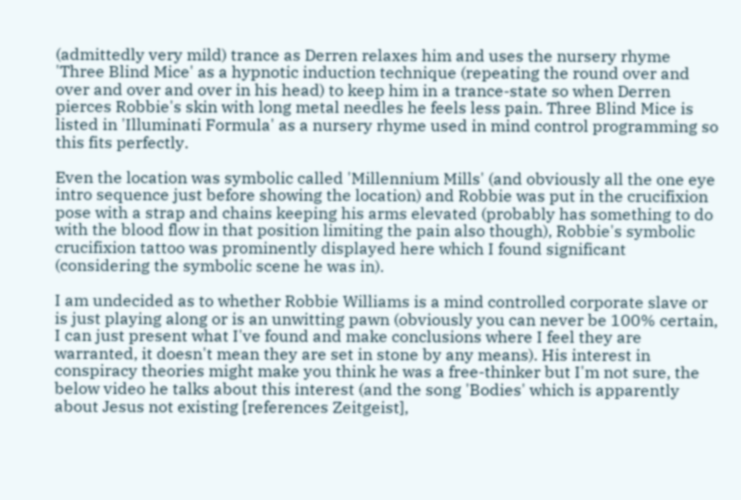(admittedly very mild) trance as Derren relaxes him and uses the nursery rhyme 'Three Blind Mice' as a hypnotic induction technique (repeating the round over and over and over and over in his head) to keep him in a trance-state so when Derren pierces Robbie's skin with long metal needles he feels less pain. Three Blind Mice is listed in 'Illuminati Formula' as a nursery rhyme used in mind control programming so this fits perfectly.

Even the location was symbolic called 'Millennium Mills' (and obviously all the one eye intro sequence just before showing the location) and Robbie was put in the crucifixion pose with a strap and chains keeping his arms elevated (probably has something to do with the blood flow in that position limiting the pain also though), Robbie's symbolic crucifixion tattoo was prominently displayed here which I found significant (considering the symbolic scene he was in).

I am undecided as to whether Robbie Williams is a mind controlled corporate slave or is just playing along or is an unwitting pawn (obviously you can never be 100% certain, I can just present what I've found and make conclusions where I feel they are warranted, it doesn't mean they are set in stone by any means). His interest in conspiracy theories might make you think he was a free-thinker but I'm not sure, the below video he talks about this interest (and the song 'Bodies' which is apparently about Jesus not existing [references Zeitgeist],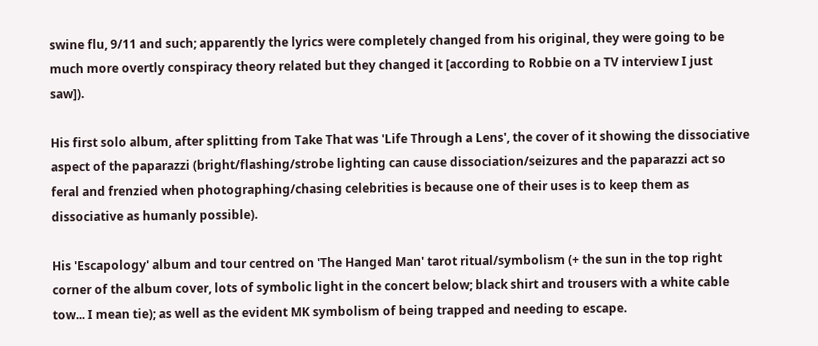swine flu, 9/11 and such; apparently the lyrics were completely changed from his original, they were going to be much more overtly conspiracy theory related but they changed it [according to Robbie on a TV interview I just saw]).

His first solo album, after splitting from Take That was 'Life Through a Lens', the cover of it showing the dissociative aspect of the paparazzi (bright/flashing/strobe lighting can cause dissociation/seizures and the paparazzi act so feral and frenzied when photographing/chasing celebrities is because one of their uses is to keep them as dissociative as humanly possible).

His 'Escapology' album and tour centred on 'The Hanged Man' tarot ritual/symbolism (+ the sun in the top right corner of the album cover, lots of symbolic light in the concert below; black shirt and trousers with a white cable tow... I mean tie); as well as the evident MK symbolism of being trapped and needing to escape.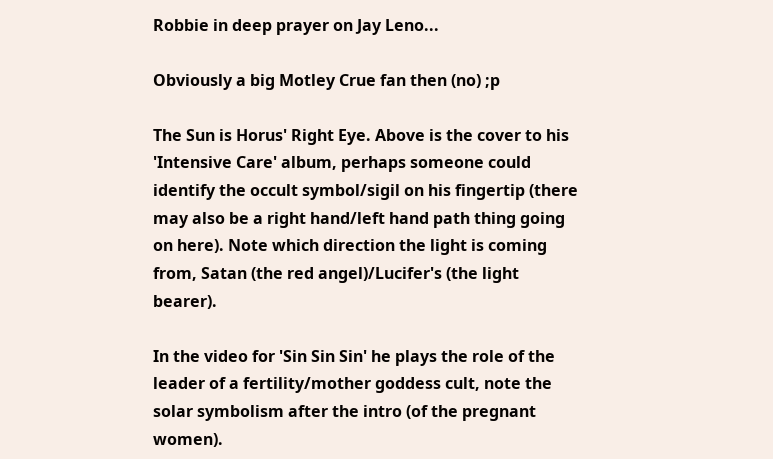Robbie in deep prayer on Jay Leno...

Obviously a big Motley Crue fan then (no) ;p

The Sun is Horus' Right Eye. Above is the cover to his 'Intensive Care' album, perhaps someone could identify the occult symbol/sigil on his fingertip (there may also be a right hand/left hand path thing going on here). Note which direction the light is coming from, Satan (the red angel)/Lucifer's (the light bearer).

In the video for 'Sin Sin Sin' he plays the role of the leader of a fertility/mother goddess cult, note the solar symbolism after the intro (of the pregnant women).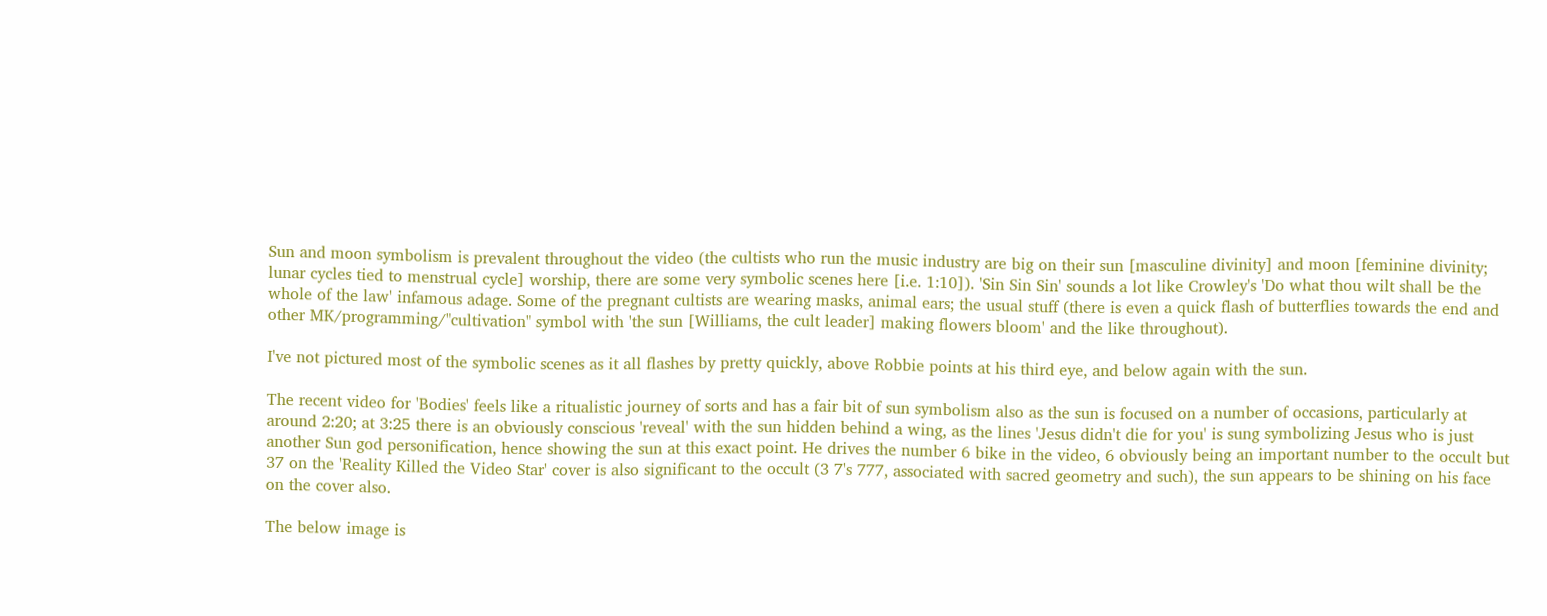Sun and moon symbolism is prevalent throughout the video (the cultists who run the music industry are big on their sun [masculine divinity] and moon [feminine divinity; lunar cycles tied to menstrual cycle] worship, there are some very symbolic scenes here [i.e. 1:10]). 'Sin Sin Sin' sounds a lot like Crowley's 'Do what thou wilt shall be the whole of the law' infamous adage. Some of the pregnant cultists are wearing masks, animal ears; the usual stuff (there is even a quick flash of butterflies towards the end and other MK/programming/"cultivation" symbol with 'the sun [Williams, the cult leader] making flowers bloom' and the like throughout).

I've not pictured most of the symbolic scenes as it all flashes by pretty quickly, above Robbie points at his third eye, and below again with the sun.

The recent video for 'Bodies' feels like a ritualistic journey of sorts and has a fair bit of sun symbolism also as the sun is focused on a number of occasions, particularly at around 2:20; at 3:25 there is an obviously conscious 'reveal' with the sun hidden behind a wing, as the lines 'Jesus didn't die for you' is sung symbolizing Jesus who is just another Sun god personification, hence showing the sun at this exact point. He drives the number 6 bike in the video, 6 obviously being an important number to the occult but 37 on the 'Reality Killed the Video Star' cover is also significant to the occult (3 7's 777, associated with sacred geometry and such), the sun appears to be shining on his face on the cover also.

The below image is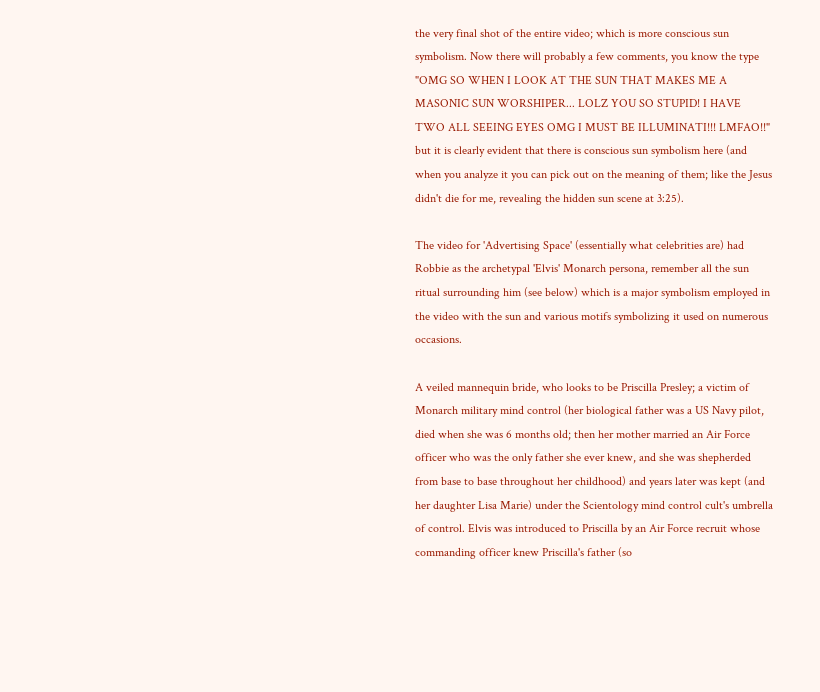the very final shot of the entire video; which is more conscious sun symbolism. Now there will probably a few comments, you know the type "OMG SO WHEN I LOOK AT THE SUN THAT MAKES ME A MASONIC SUN WORSHIPER... LOLZ YOU SO STUPID! I HAVE TWO ALL SEEING EYES OMG I MUST BE ILLUMINATI!!! LMFAO!!" but it is clearly evident that there is conscious sun symbolism here (and when you analyze it you can pick out on the meaning of them; like the Jesus didn't die for me, revealing the hidden sun scene at 3:25).

The video for 'Advertising Space' (essentially what celebrities are) had Robbie as the archetypal 'Elvis' Monarch persona, remember all the sun ritual surrounding him (see below) which is a major symbolism employed in the video with the sun and various motifs symbolizing it used on numerous occasions.

A veiled mannequin bride, who looks to be Priscilla Presley; a victim of Monarch military mind control (her biological father was a US Navy pilot, died when she was 6 months old; then her mother married an Air Force officer who was the only father she ever knew, and she was shepherded from base to base throughout her childhood) and years later was kept (and her daughter Lisa Marie) under the Scientology mind control cult's umbrella of control. Elvis was introduced to Priscilla by an Air Force recruit whose commanding officer knew Priscilla's father (so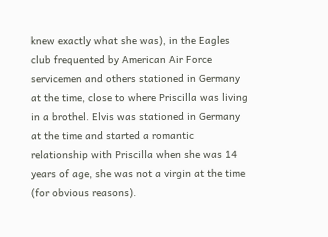knew exactly what she was), in the Eagles club frequented by American Air Force servicemen and others stationed in Germany at the time, close to where Priscilla was living in a brothel. Elvis was stationed in Germany at the time and started a romantic relationship with Priscilla when she was 14 years of age, she was not a virgin at the time (for obvious reasons).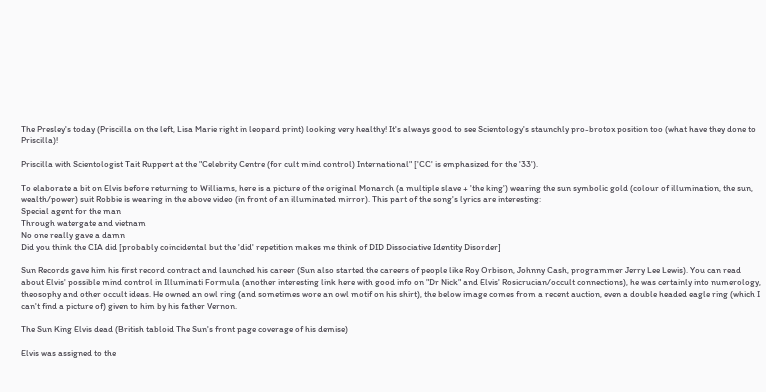The Presley's today (Priscilla on the left, Lisa Marie right in leopard print) looking very healthy! It's always good to see Scientology's staunchly pro-brotox position too (what have they done to Priscilla)!

Priscilla with Scientologist Tait Ruppert at the "Celebrity Centre (for cult mind control) International" ['CC' is emphasized for the '33').

To elaborate a bit on Elvis before returning to Williams, here is a picture of the original Monarch (a multiple slave + 'the king') wearing the sun symbolic gold (colour of illumination, the sun, wealth/power) suit Robbie is wearing in the above video (in front of an illuminated mirror). This part of the song's lyrics are interesting:
Special agent for the man
Through watergate and vietnam
No one really gave a damn
Did you think the CIA did [probably coincidental but the 'did' repetition makes me think of DID Dissociative Identity Disorder]

Sun Records gave him his first record contract and launched his career (Sun also started the careers of people like Roy Orbison, Johnny Cash, programmer Jerry Lee Lewis). You can read about Elvis' possible mind control in Illuminati Formula (another interesting link here with good info on "Dr Nick" and Elvis' Rosicrucian/occult connections), he was certainly into numerology, theosophy and other occult ideas. He owned an owl ring (and sometimes wore an owl motif on his shirt), the below image comes from a recent auction, even a double headed eagle ring (which I can't find a picture of) given to him by his father Vernon.

The Sun King Elvis dead (British tabloid The Sun's front page coverage of his demise)

Elvis was assigned to the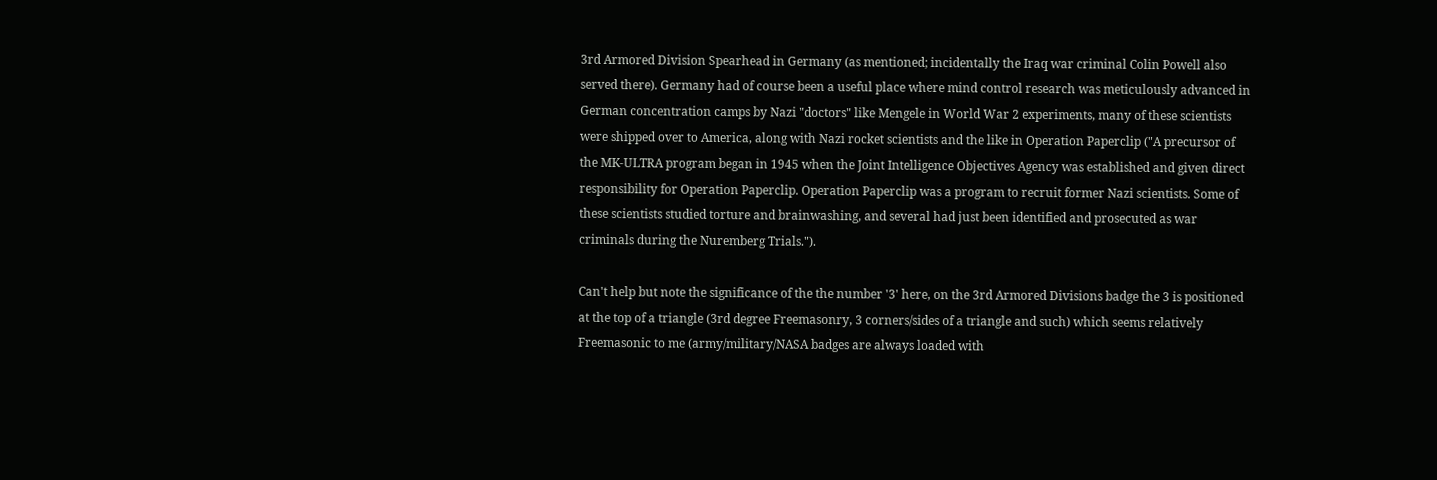3rd Armored Division Spearhead in Germany (as mentioned; incidentally the Iraq war criminal Colin Powell also served there). Germany had of course been a useful place where mind control research was meticulously advanced in German concentration camps by Nazi "doctors" like Mengele in World War 2 experiments, many of these scientists were shipped over to America, along with Nazi rocket scientists and the like in Operation Paperclip ("A precursor of the MK-ULTRA program began in 1945 when the Joint Intelligence Objectives Agency was established and given direct responsibility for Operation Paperclip. Operation Paperclip was a program to recruit former Nazi scientists. Some of these scientists studied torture and brainwashing, and several had just been identified and prosecuted as war criminals during the Nuremberg Trials.").

Can't help but note the significance of the the number '3' here, on the 3rd Armored Divisions badge the 3 is positioned at the top of a triangle (3rd degree Freemasonry, 3 corners/sides of a triangle and such) which seems relatively Freemasonic to me (army/military/NASA badges are always loaded with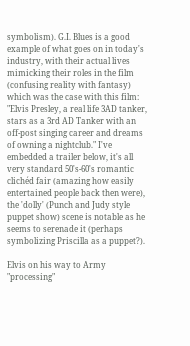symbolism). G.I. Blues is a good example of what goes on in today's industry, with their actual lives mimicking their roles in the film (confusing reality with fantasy) which was the case with this film: "Elvis Presley, a real life 3AD tanker, stars as a 3rd AD Tanker with an off-post singing career and dreams of owning a nightclub." I've embedded a trailer below, it's all very standard 50's-60's romantic clichéd fair (amazing how easily entertained people back then were), the 'dolly' (Punch and Judy style puppet show) scene is notable as he seems to serenade it (perhaps symbolizing Priscilla as a puppet?).

Elvis on his way to Army "processing"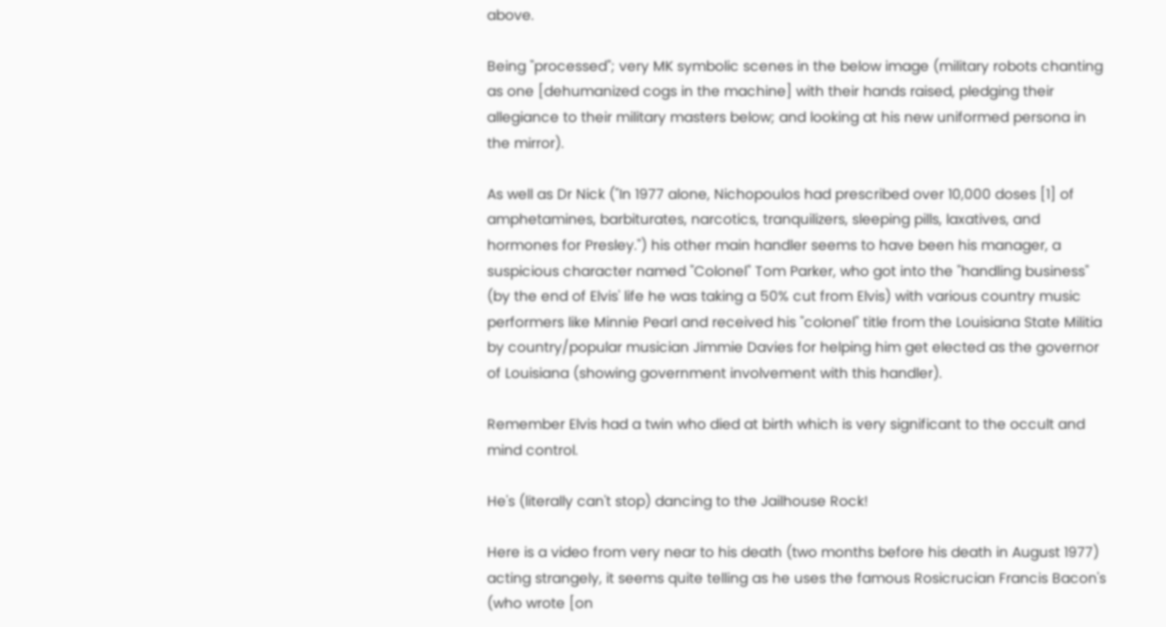above.

Being "processed"; very MK symbolic scenes in the below image (military robots chanting as one [dehumanized cogs in the machine] with their hands raised, pledging their allegiance to their military masters below; and looking at his new uniformed persona in the mirror).

As well as Dr Nick ("In 1977 alone, Nichopoulos had prescribed over 10,000 doses [1] of amphetamines, barbiturates, narcotics, tranquilizers, sleeping pills, laxatives, and hormones for Presley.") his other main handler seems to have been his manager, a suspicious character named "Colonel" Tom Parker, who got into the "handling business" (by the end of Elvis' life he was taking a 50% cut from Elvis) with various country music performers like Minnie Pearl and received his "colonel" title from the Louisiana State Militia by country/popular musician Jimmie Davies for helping him get elected as the governor of Louisiana (showing government involvement with this handler).

Remember Elvis had a twin who died at birth which is very significant to the occult and mind control.

He's (literally can't stop) dancing to the Jailhouse Rock!

Here is a video from very near to his death (two months before his death in August 1977) acting strangely, it seems quite telling as he uses the famous Rosicrucian Francis Bacon's (who wrote [on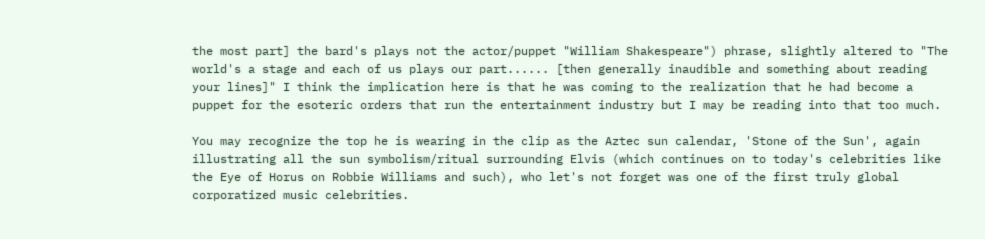the most part] the bard's plays not the actor/puppet "William Shakespeare") phrase, slightly altered to "The world's a stage and each of us plays our part...... [then generally inaudible and something about reading your lines]" I think the implication here is that he was coming to the realization that he had become a puppet for the esoteric orders that run the entertainment industry but I may be reading into that too much.

You may recognize the top he is wearing in the clip as the Aztec sun calendar, 'Stone of the Sun', again illustrating all the sun symbolism/ritual surrounding Elvis (which continues on to today's celebrities like the Eye of Horus on Robbie Williams and such), who let's not forget was one of the first truly global corporatized music celebrities.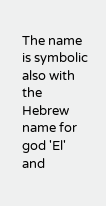The name is symbolic also with the Hebrew name for god 'El' and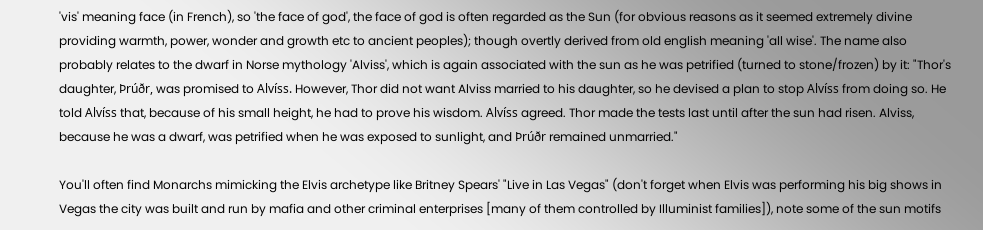'vis' meaning face (in French), so 'the face of god', the face of god is often regarded as the Sun (for obvious reasons as it seemed extremely divine providing warmth, power, wonder and growth etc to ancient peoples); though overtly derived from old english meaning 'all wise'. The name also probably relates to the dwarf in Norse mythology 'Alviss', which is again associated with the sun as he was petrified (turned to stone/frozen) by it: "Thor's daughter, Þrúðr, was promised to Alvíss. However, Thor did not want Alviss married to his daughter, so he devised a plan to stop Alvíss from doing so. He told Alvíss that, because of his small height, he had to prove his wisdom. Alvíss agreed. Thor made the tests last until after the sun had risen. Alviss, because he was a dwarf, was petrified when he was exposed to sunlight, and Þrúðr remained unmarried."

You'll often find Monarchs mimicking the Elvis archetype like Britney Spears' "Live in Las Vegas" (don't forget when Elvis was performing his big shows in Vegas the city was built and run by mafia and other criminal enterprises [many of them controlled by Illuminist families]), note some of the sun motifs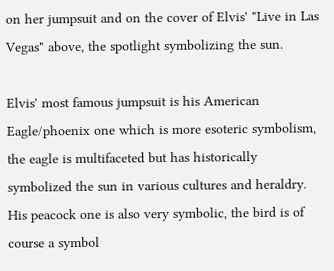on her jumpsuit and on the cover of Elvis' "Live in Las Vegas" above, the spotlight symbolizing the sun.

Elvis' most famous jumpsuit is his American Eagle/phoenix one which is more esoteric symbolism, the eagle is multifaceted but has historically symbolized the sun in various cultures and heraldry. His peacock one is also very symbolic, the bird is of course a symbol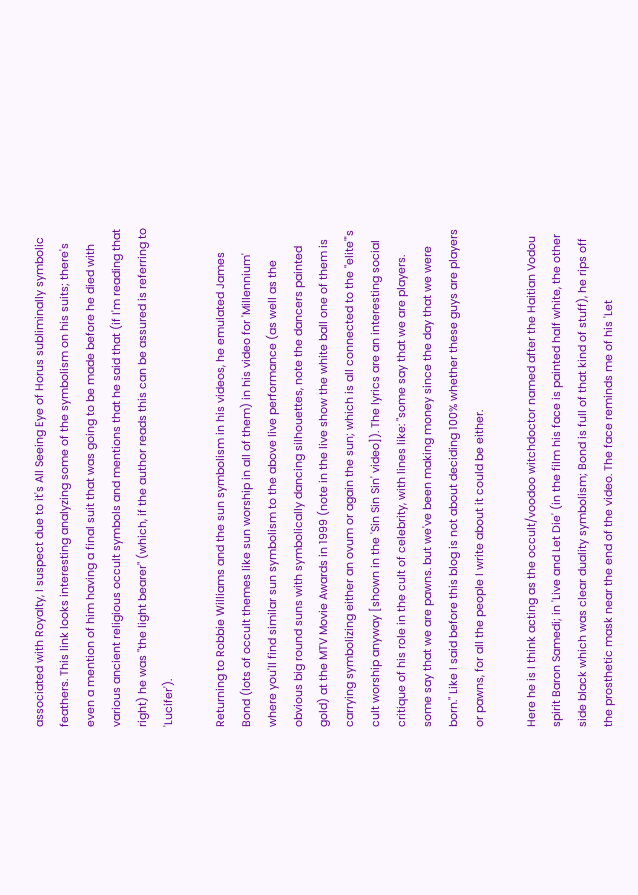associated with Royalty, I suspect due to it's All Seeing Eye of Horus subliminally symbolic feathers. This link looks interesting analyzing some of the symbolism on his suits; there's even a mention of him having a final suit that was going to be made before he died with various ancient religious occult symbols and mentions that he said that (if I'm reading that right) he was "the light bearer" (which, if the author reads this can be assured is referring to 'Lucifer').

Returning to Robbie Williams and the sun symbolism in his videos, he emulated James Bond (lots of occult themes like sun worship in all of them) in his video for 'Millennium' where you'll find similar sun symbolism to the above live performance (as well as the obvious big round suns with symbolically dancing silhouettes, note the dancers painted gold) at the MTV Movie Awards in 1999 (note in the live show the white ball one of them is carrying symbolizing either an ovum or again the sun; which is all connected to the "elite"'s cult worship anyway [shown in the 'Sin Sin Sin' video]). The lyrics are an interesting social critique of his role in the cult of celebrity, with lines like: "some say that we are players. some say that we are pawns. but we've been making money since the day that we were born." Like I said before this blog is not about deciding 100% whether these guys are players or pawns, for all the people I write about it could be either.

Here he is I think acting as the occult/voodoo witchdoctor named after the Haitian Vodou spirit Baron Samedi; in 'Live and Let Die' (in the film his face is painted half white, the other side black which was clear duality symbolism; Bond is full of that kind of stuff), he rips off the prosthetic mask near the end of the video. The face reminds me of his 'Let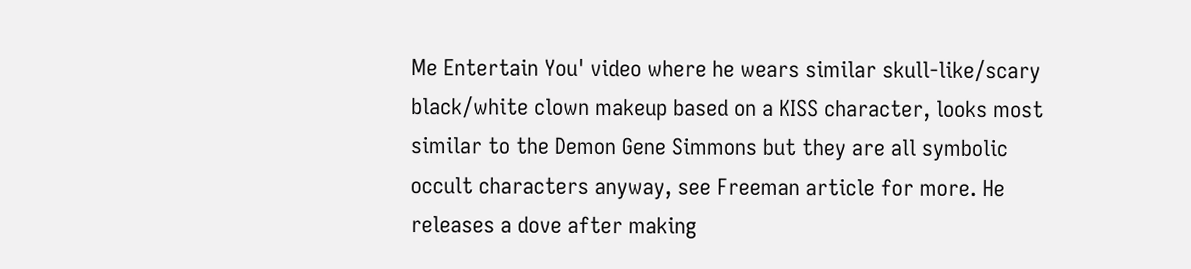Me Entertain You' video where he wears similar skull-like/scary black/white clown makeup based on a KISS character, looks most similar to the Demon Gene Simmons but they are all symbolic occult characters anyway, see Freeman article for more. He releases a dove after making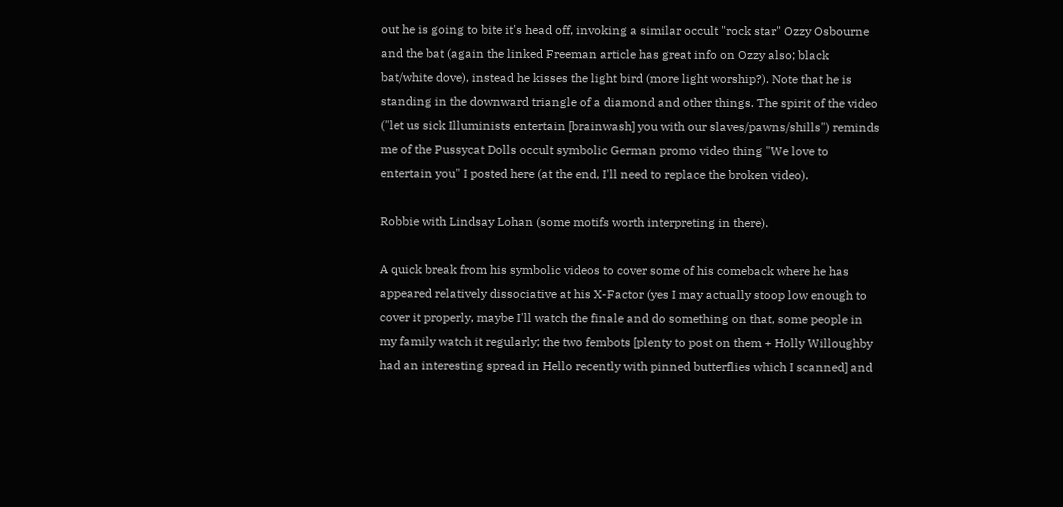out he is going to bite it's head off, invoking a similar occult "rock star" Ozzy Osbourne and the bat (again the linked Freeman article has great info on Ozzy also; black bat/white dove), instead he kisses the light bird (more light worship?). Note that he is standing in the downward triangle of a diamond and other things. The spirit of the video ("let us sick Illuminists entertain [brainwash] you with our slaves/pawns/shills") reminds me of the Pussycat Dolls occult symbolic German promo video thing "We love to entertain you" I posted here (at the end, I'll need to replace the broken video).

Robbie with Lindsay Lohan (some motifs worth interpreting in there).

A quick break from his symbolic videos to cover some of his comeback where he has appeared relatively dissociative at his X-Factor (yes I may actually stoop low enough to cover it properly, maybe I'll watch the finale and do something on that, some people in my family watch it regularly; the two fembots [plenty to post on them + Holly Willoughby had an interesting spread in Hello recently with pinned butterflies which I scanned] and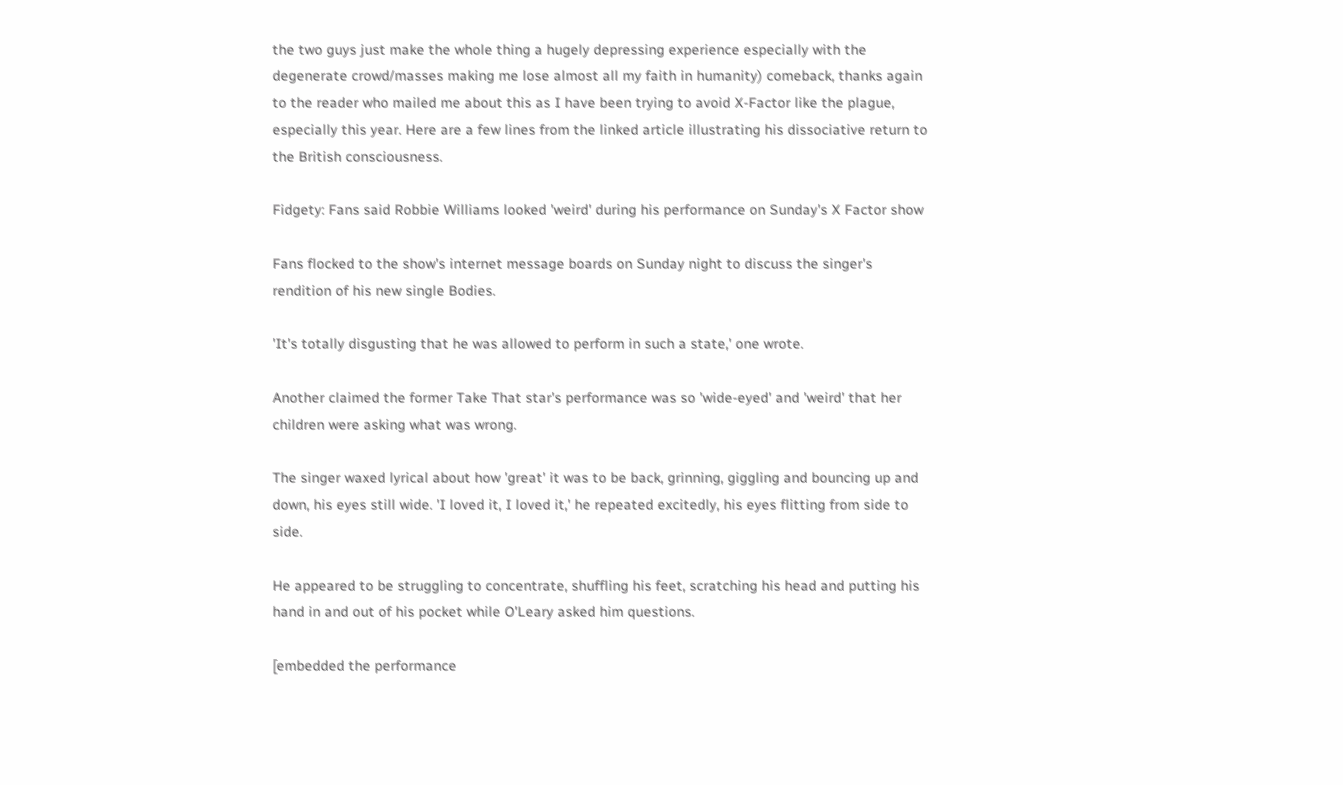the two guys just make the whole thing a hugely depressing experience especially with the degenerate crowd/masses making me lose almost all my faith in humanity) comeback, thanks again to the reader who mailed me about this as I have been trying to avoid X-Factor like the plague, especially this year. Here are a few lines from the linked article illustrating his dissociative return to the British consciousness.

Fidgety: Fans said Robbie Williams looked 'weird' during his performance on Sunday's X Factor show

Fans flocked to the show's internet message boards on Sunday night to discuss the singer's rendition of his new single Bodies.

'It's totally disgusting that he was allowed to perform in such a state,' one wrote.

Another claimed the former Take That star's performance was so 'wide-eyed' and 'weird' that her children were asking what was wrong.

The singer waxed lyrical about how 'great' it was to be back, grinning, giggling and bouncing up and down, his eyes still wide. 'I loved it, I loved it,' he repeated excitedly, his eyes flitting from side to side.

He appeared to be struggling to concentrate, shuffling his feet, scratching his head and putting his hand in and out of his pocket while O'Leary asked him questions.

[embedded the performance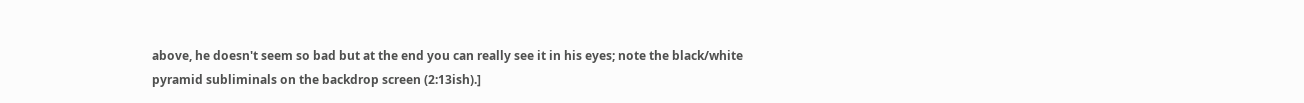above, he doesn't seem so bad but at the end you can really see it in his eyes; note the black/white pyramid subliminals on the backdrop screen (2:13ish).]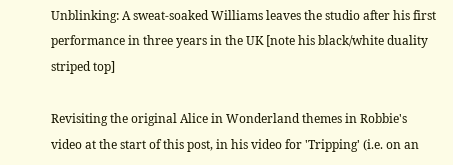Unblinking: A sweat-soaked Williams leaves the studio after his first performance in three years in the UK [note his black/white duality striped top]

Revisiting the original Alice in Wonderland themes in Robbie's video at the start of this post, in his video for 'Tripping' (i.e. on an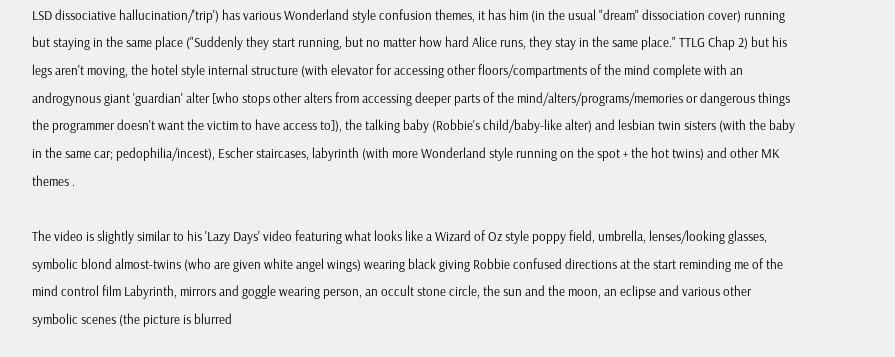LSD dissociative hallucination/'trip') has various Wonderland style confusion themes, it has him (in the usual "dream" dissociation cover) running but staying in the same place ("Suddenly they start running, but no matter how hard Alice runs, they stay in the same place." TTLG Chap 2) but his legs aren't moving, the hotel style internal structure (with elevator for accessing other floors/compartments of the mind complete with an androgynous giant 'guardian' alter [who stops other alters from accessing deeper parts of the mind/alters/programs/memories or dangerous things the programmer doesn't want the victim to have access to]), the talking baby (Robbie's child/baby-like alter) and lesbian twin sisters (with the baby in the same car; pedophilia/incest), Escher staircases, labyrinth (with more Wonderland style running on the spot + the hot twins) and other MK themes .

The video is slightly similar to his 'Lazy Days' video featuring what looks like a Wizard of Oz style poppy field, umbrella, lenses/looking glasses, symbolic blond almost-twins (who are given white angel wings) wearing black giving Robbie confused directions at the start reminding me of the mind control film Labyrinth, mirrors and goggle wearing person, an occult stone circle, the sun and the moon, an eclipse and various other symbolic scenes (the picture is blurred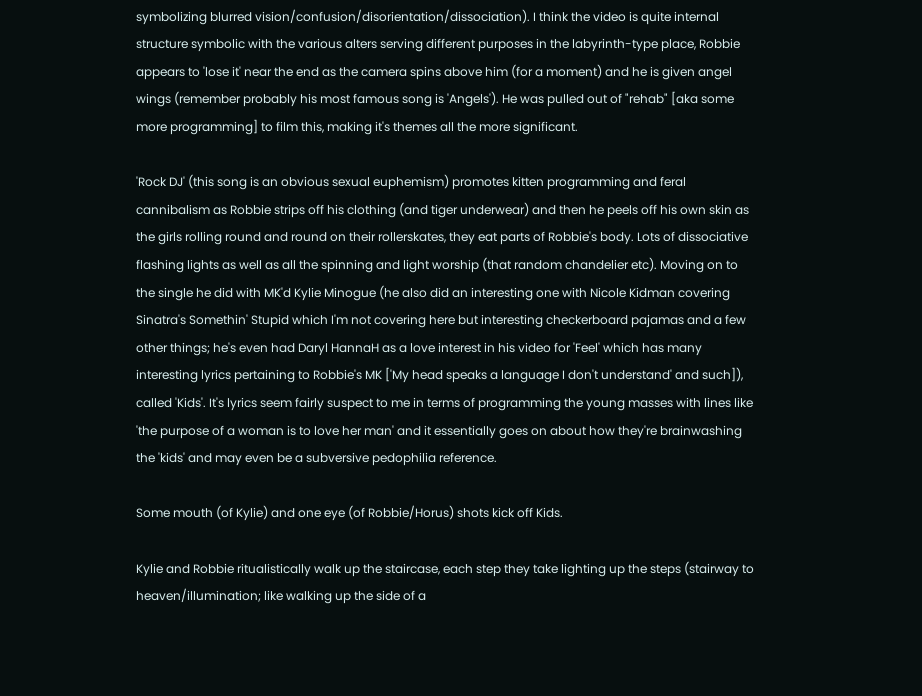symbolizing blurred vision/confusion/disorientation/dissociation). I think the video is quite internal structure symbolic with the various alters serving different purposes in the labyrinth-type place, Robbie appears to 'lose it' near the end as the camera spins above him (for a moment) and he is given angel wings (remember probably his most famous song is 'Angels'). He was pulled out of "rehab" [aka some more programming] to film this, making it's themes all the more significant.

'Rock DJ' (this song is an obvious sexual euphemism) promotes kitten programming and feral cannibalism as Robbie strips off his clothing (and tiger underwear) and then he peels off his own skin as the girls rolling round and round on their rollerskates, they eat parts of Robbie's body. Lots of dissociative flashing lights as well as all the spinning and light worship (that random chandelier etc). Moving on to the single he did with MK'd Kylie Minogue (he also did an interesting one with Nicole Kidman covering Sinatra's Somethin' Stupid which I'm not covering here but interesting checkerboard pajamas and a few other things; he's even had Daryl HannaH as a love interest in his video for 'Feel' which has many interesting lyrics pertaining to Robbie's MK ['My head speaks a language I don't understand' and such]), called 'Kids'. It's lyrics seem fairly suspect to me in terms of programming the young masses with lines like 'the purpose of a woman is to love her man' and it essentially goes on about how they're brainwashing the 'kids' and may even be a subversive pedophilia reference.

Some mouth (of Kylie) and one eye (of Robbie/Horus) shots kick off Kids.

Kylie and Robbie ritualistically walk up the staircase, each step they take lighting up the steps (stairway to heaven/illumination; like walking up the side of a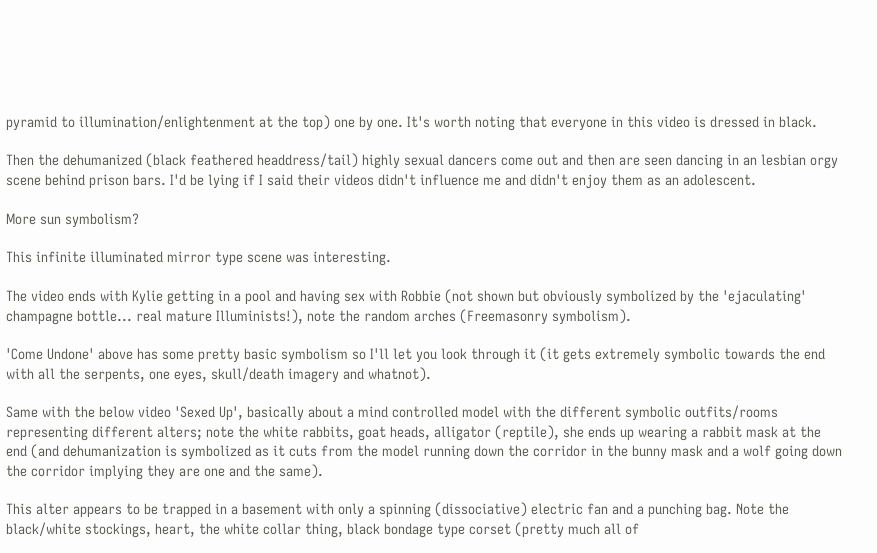pyramid to illumination/enlightenment at the top) one by one. It's worth noting that everyone in this video is dressed in black.

Then the dehumanized (black feathered headdress/tail) highly sexual dancers come out and then are seen dancing in an lesbian orgy scene behind prison bars. I'd be lying if I said their videos didn't influence me and didn't enjoy them as an adolescent.

More sun symbolism?

This infinite illuminated mirror type scene was interesting.

The video ends with Kylie getting in a pool and having sex with Robbie (not shown but obviously symbolized by the 'ejaculating' champagne bottle... real mature Illuminists!), note the random arches (Freemasonry symbolism).

'Come Undone' above has some pretty basic symbolism so I'll let you look through it (it gets extremely symbolic towards the end with all the serpents, one eyes, skull/death imagery and whatnot).

Same with the below video 'Sexed Up', basically about a mind controlled model with the different symbolic outfits/rooms representing different alters; note the white rabbits, goat heads, alligator (reptile), she ends up wearing a rabbit mask at the end (and dehumanization is symbolized as it cuts from the model running down the corridor in the bunny mask and a wolf going down the corridor implying they are one and the same).

This alter appears to be trapped in a basement with only a spinning (dissociative) electric fan and a punching bag. Note the black/white stockings, heart, the white collar thing, black bondage type corset (pretty much all of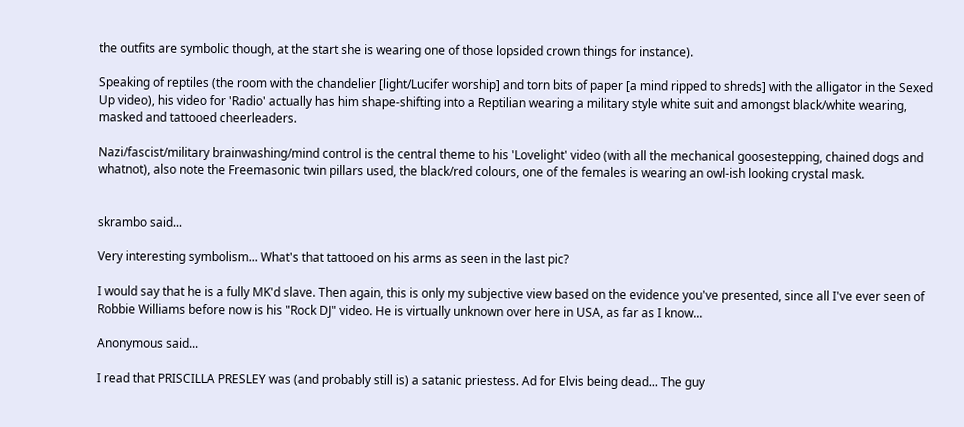the outfits are symbolic though, at the start she is wearing one of those lopsided crown things for instance).

Speaking of reptiles (the room with the chandelier [light/Lucifer worship] and torn bits of paper [a mind ripped to shreds] with the alligator in the Sexed Up video), his video for 'Radio' actually has him shape-shifting into a Reptilian wearing a military style white suit and amongst black/white wearing, masked and tattooed cheerleaders.

Nazi/fascist/military brainwashing/mind control is the central theme to his 'Lovelight' video (with all the mechanical goosestepping, chained dogs and whatnot), also note the Freemasonic twin pillars used, the black/red colours, one of the females is wearing an owl-ish looking crystal mask.


skrambo said...

Very interesting symbolism... What's that tattooed on his arms as seen in the last pic?

I would say that he is a fully MK'd slave. Then again, this is only my subjective view based on the evidence you've presented, since all I've ever seen of Robbie Williams before now is his "Rock DJ" video. He is virtually unknown over here in USA, as far as I know...

Anonymous said...

I read that PRISCILLA PRESLEY was (and probably still is) a satanic priestess. Ad for Elvis being dead... The guy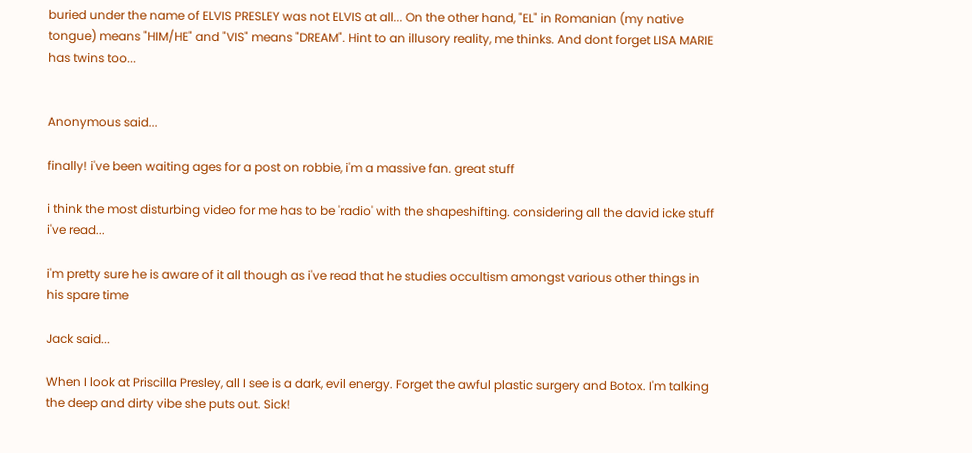buried under the name of ELVIS PRESLEY was not ELVIS at all... On the other hand, "EL" in Romanian (my native tongue) means "HIM/HE" and "VIS" means "DREAM". Hint to an illusory reality, me thinks. And dont forget LISA MARIE has twins too...


Anonymous said...

finally! i've been waiting ages for a post on robbie, i'm a massive fan. great stuff

i think the most disturbing video for me has to be 'radio' with the shapeshifting. considering all the david icke stuff i've read...

i'm pretty sure he is aware of it all though as i've read that he studies occultism amongst various other things in his spare time

Jack said...

When I look at Priscilla Presley, all I see is a dark, evil energy. Forget the awful plastic surgery and Botox. I'm talking the deep and dirty vibe she puts out. Sick!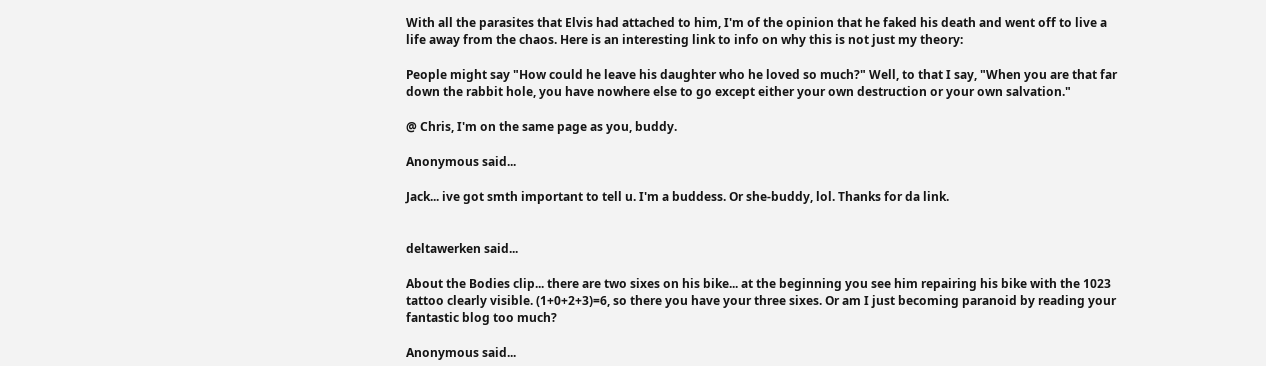With all the parasites that Elvis had attached to him, I'm of the opinion that he faked his death and went off to live a life away from the chaos. Here is an interesting link to info on why this is not just my theory:

People might say "How could he leave his daughter who he loved so much?" Well, to that I say, "When you are that far down the rabbit hole, you have nowhere else to go except either your own destruction or your own salvation."

@ Chris, I'm on the same page as you, buddy.

Anonymous said...

Jack... ive got smth important to tell u. I'm a buddess. Or she-buddy, lol. Thanks for da link.


deltawerken said...

About the Bodies clip... there are two sixes on his bike... at the beginning you see him repairing his bike with the 1023 tattoo clearly visible. (1+0+2+3)=6, so there you have your three sixes. Or am I just becoming paranoid by reading your fantastic blog too much?

Anonymous said...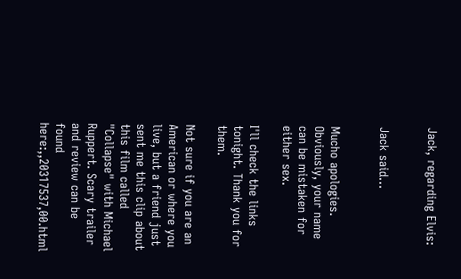Jack, regarding Elvis:


Jack said...


Mucho apologies. Obviously, your name can be mistaken for either sex.

I'll check the links tonight. Thank you for them.

Not sure if you are an American or where you live, but a friend just sent me this clip about this film called "Collapse" with Michael Ruppert. Scary trailer and review can be found here:,,20317537,00.html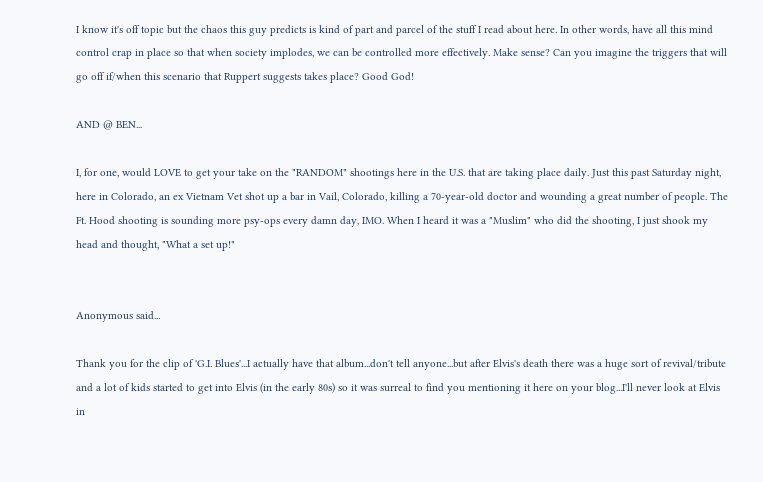I know it's off topic but the chaos this guy predicts is kind of part and parcel of the stuff I read about here. In other words, have all this mind control crap in place so that when society implodes, we can be controlled more effectively. Make sense? Can you imagine the triggers that will go off if/when this scenario that Ruppert suggests takes place? Good God!

AND @ BEN...

I, for one, would LOVE to get your take on the "RANDOM" shootings here in the U.S. that are taking place daily. Just this past Saturday night, here in Colorado, an ex Vietnam Vet shot up a bar in Vail, Colorado, killing a 70-year-old doctor and wounding a great number of people. The Ft. Hood shooting is sounding more psy-ops every damn day, IMO. When I heard it was a "Muslim" who did the shooting, I just shook my head and thought, "What a set up!"


Anonymous said...

Thank you for the clip of 'G.I. Blues'...I actually have that album...don't tell anyone...but after Elvis's death there was a huge sort of revival/tribute and a lot of kids started to get into Elvis (in the early 80s) so it was surreal to find you mentioning it here on your blog...I'll never look at Elvis in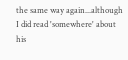the same way again...although I did read 'somewhere' about his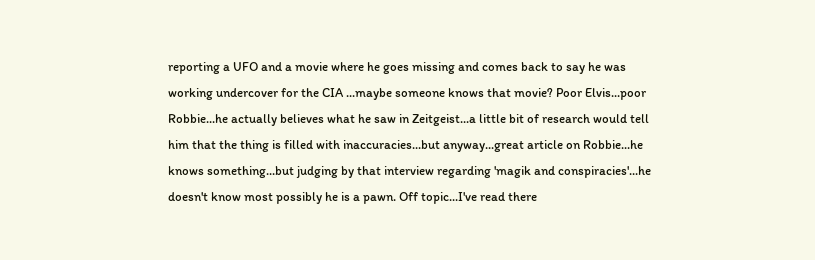reporting a UFO and a movie where he goes missing and comes back to say he was working undercover for the CIA ...maybe someone knows that movie? Poor Elvis...poor Robbie...he actually believes what he saw in Zeitgeist...a little bit of research would tell him that the thing is filled with inaccuracies...but anyway...great article on Robbie...he knows something...but judging by that interview regarding 'magik and conspiracies'...he doesn't know most possibly he is a pawn. Off topic...I've read there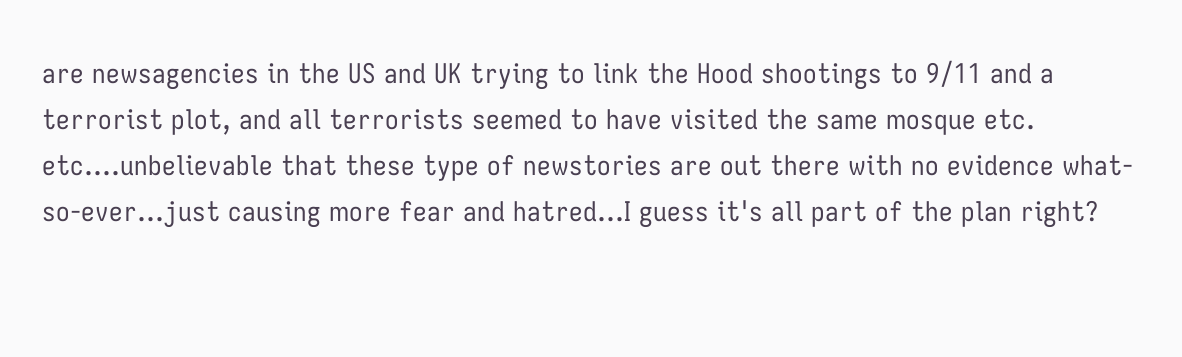are newsagencies in the US and UK trying to link the Hood shootings to 9/11 and a terrorist plot, and all terrorists seemed to have visited the same mosque etc. etc....unbelievable that these type of newstories are out there with no evidence what-so-ever...just causing more fear and hatred...I guess it's all part of the plan right?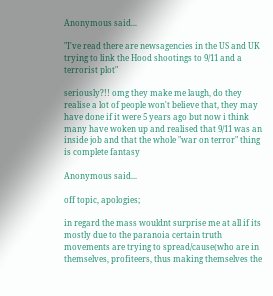Anonymous said...

"I've read there are newsagencies in the US and UK trying to link the Hood shootings to 9/11 and a terrorist plot"

seriously?!! omg they make me laugh, do they realise a lot of people won't believe that, they may have done if it were 5 years ago but now i think many have woken up and realised that 9/11 was an inside job and that the whole "war on terror" thing is complete fantasy

Anonymous said...

off topic, apologies;

in regard the mass wouldnt surprise me at all if its mostly due to the paranoia certain truth movements are trying to spread/cause(who are in themselves, profiteers, thus making themselves the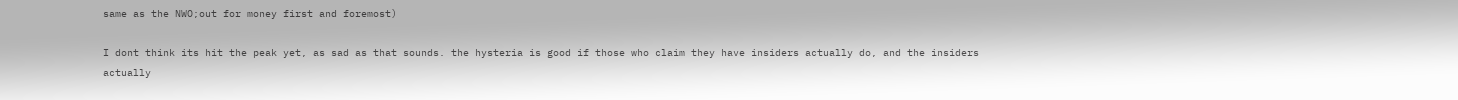same as the NWO;out for money first and foremost)

I dont think its hit the peak yet, as sad as that sounds. the hysteria is good if those who claim they have insiders actually do, and the insiders actually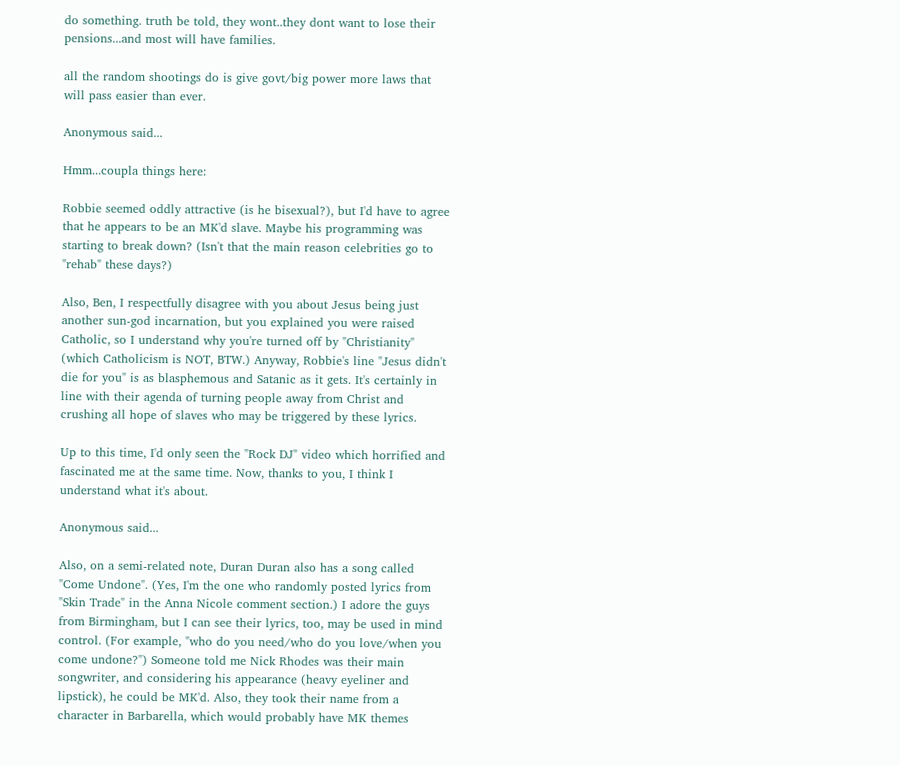do something. truth be told, they wont..they dont want to lose their pensions...and most will have families.

all the random shootings do is give govt/big power more laws that will pass easier than ever.

Anonymous said...

Hmm...coupla things here:

Robbie seemed oddly attractive (is he bisexual?), but I'd have to agree that he appears to be an MK'd slave. Maybe his programming was starting to break down? (Isn't that the main reason celebrities go to "rehab" these days?)

Also, Ben, I respectfully disagree with you about Jesus being just another sun-god incarnation, but you explained you were raised Catholic, so I understand why you're turned off by "Christianity" (which Catholicism is NOT, BTW.) Anyway, Robbie's line "Jesus didn't die for you" is as blasphemous and Satanic as it gets. It's certainly in line with their agenda of turning people away from Christ and crushing all hope of slaves who may be triggered by these lyrics.

Up to this time, I'd only seen the "Rock DJ" video which horrified and fascinated me at the same time. Now, thanks to you, I think I understand what it's about.

Anonymous said...

Also, on a semi-related note, Duran Duran also has a song called "Come Undone". (Yes, I'm the one who randomly posted lyrics from "Skin Trade" in the Anna Nicole comment section.) I adore the guys from Birmingham, but I can see their lyrics, too, may be used in mind control. (For example, "who do you need/who do you love/when you come undone?") Someone told me Nick Rhodes was their main songwriter, and considering his appearance (heavy eyeliner and lipstick), he could be MK'd. Also, they took their name from a character in Barbarella, which would probably have MK themes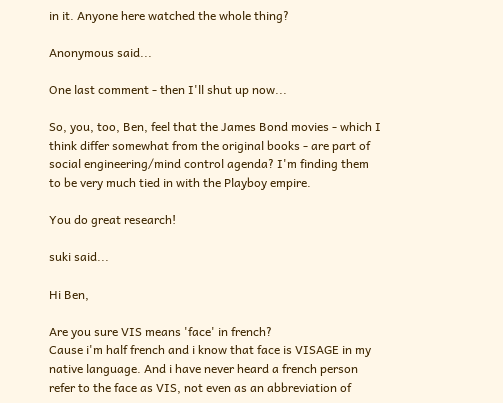in it. Anyone here watched the whole thing?

Anonymous said...

One last comment - then I'll shut up now...

So, you, too, Ben, feel that the James Bond movies - which I think differ somewhat from the original books - are part of social engineering/mind control agenda? I'm finding them to be very much tied in with the Playboy empire.

You do great research!

suki said...

Hi Ben,

Are you sure VIS means 'face' in french?
Cause i'm half french and i know that face is VISAGE in my native language. And i have never heard a french person refer to the face as VIS, not even as an abbreviation of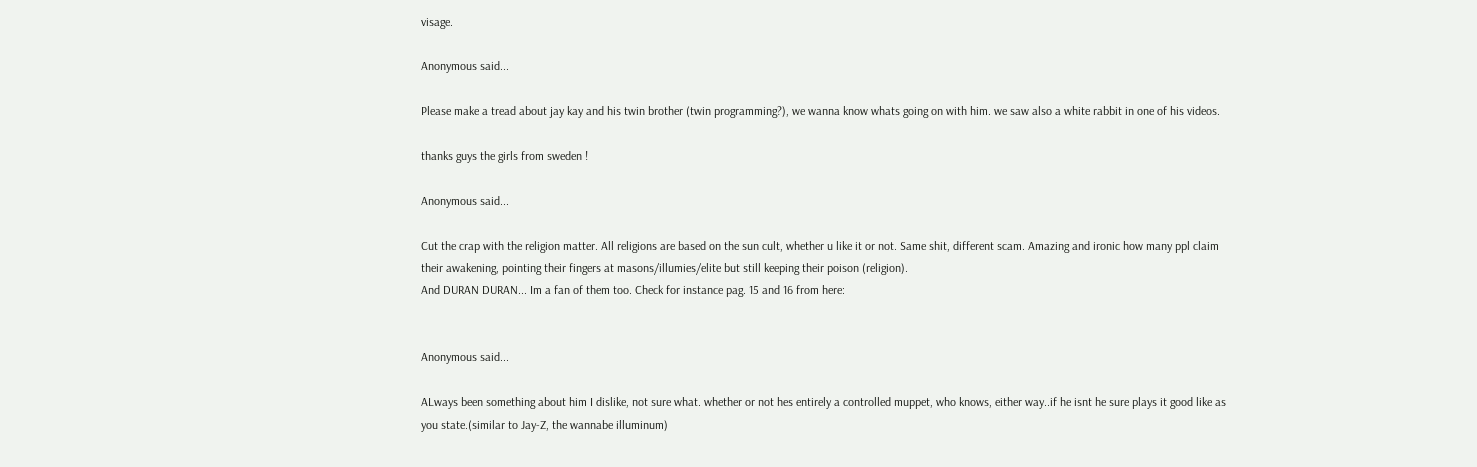visage.

Anonymous said...

Please make a tread about jay kay and his twin brother (twin programming?), we wanna know whats going on with him. we saw also a white rabbit in one of his videos.

thanks guys the girls from sweden !

Anonymous said...

Cut the crap with the religion matter. All religions are based on the sun cult, whether u like it or not. Same shit, different scam. Amazing and ironic how many ppl claim their awakening, pointing their fingers at masons/illumies/elite but still keeping their poison (religion).
And DURAN DURAN... Im a fan of them too. Check for instance pag. 15 and 16 from here:


Anonymous said...

ALways been something about him I dislike, not sure what. whether or not hes entirely a controlled muppet, who knows, either way..if he isnt he sure plays it good like as you state.(similar to Jay-Z, the wannabe illuminum)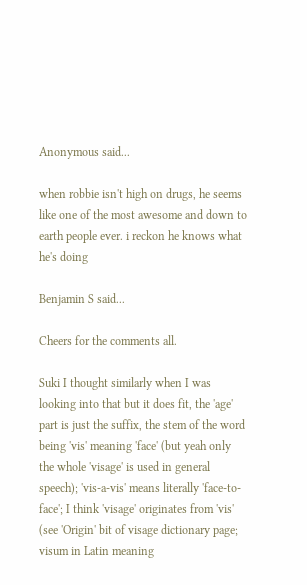Anonymous said...

when robbie isn't high on drugs, he seems like one of the most awesome and down to earth people ever. i reckon he knows what he's doing

Benjamin S said...

Cheers for the comments all.

Suki I thought similarly when I was looking into that but it does fit, the 'age' part is just the suffix, the stem of the word being 'vis' meaning 'face' (but yeah only the whole 'visage' is used in general speech); 'vis-a-vis' means literally 'face-to-face'; I think 'visage' originates from 'vis' (see 'Origin' bit of visage dictionary page; visum in Latin meaning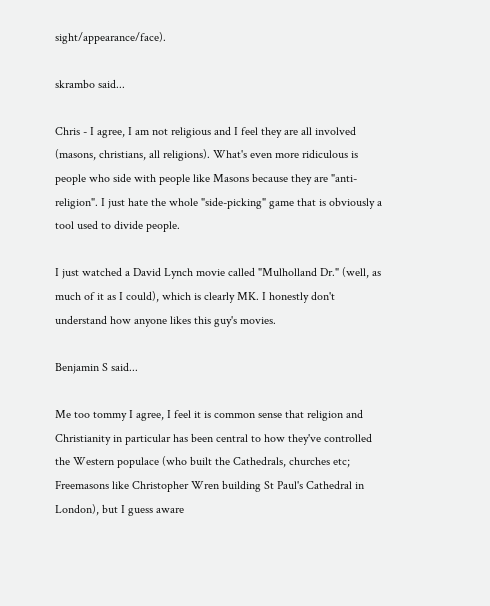sight/appearance/face).

skrambo said...

Chris - I agree, I am not religious and I feel they are all involved (masons, christians, all religions). What's even more ridiculous is people who side with people like Masons because they are "anti-religion". I just hate the whole "side-picking" game that is obviously a tool used to divide people.

I just watched a David Lynch movie called "Mulholland Dr." (well, as much of it as I could), which is clearly MK. I honestly don't understand how anyone likes this guy's movies.

Benjamin S said...

Me too tommy I agree, I feel it is common sense that religion and Christianity in particular has been central to how they've controlled the Western populace (who built the Cathedrals, churches etc; Freemasons like Christopher Wren building St Paul's Cathedral in London), but I guess aware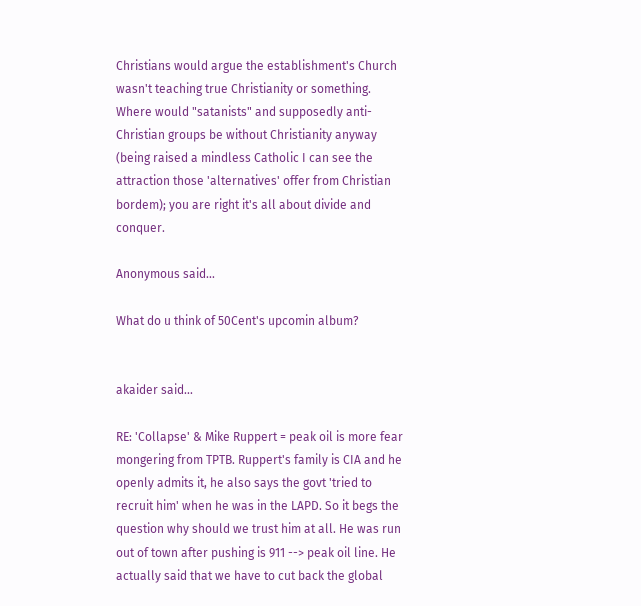Christians would argue the establishment's Church wasn't teaching true Christianity or something. Where would "satanists" and supposedly anti-Christian groups be without Christianity anyway (being raised a mindless Catholic I can see the attraction those 'alternatives' offer from Christian bordem); you are right it's all about divide and conquer.

Anonymous said...

What do u think of 50Cent's upcomin album?


akaider said...

RE: 'Collapse' & Mike Ruppert = peak oil is more fear mongering from TPTB. Ruppert's family is CIA and he openly admits it, he also says the govt 'tried to recruit him' when he was in the LAPD. So it begs the question why should we trust him at all. He was run out of town after pushing is 911 --> peak oil line. He actually said that we have to cut back the global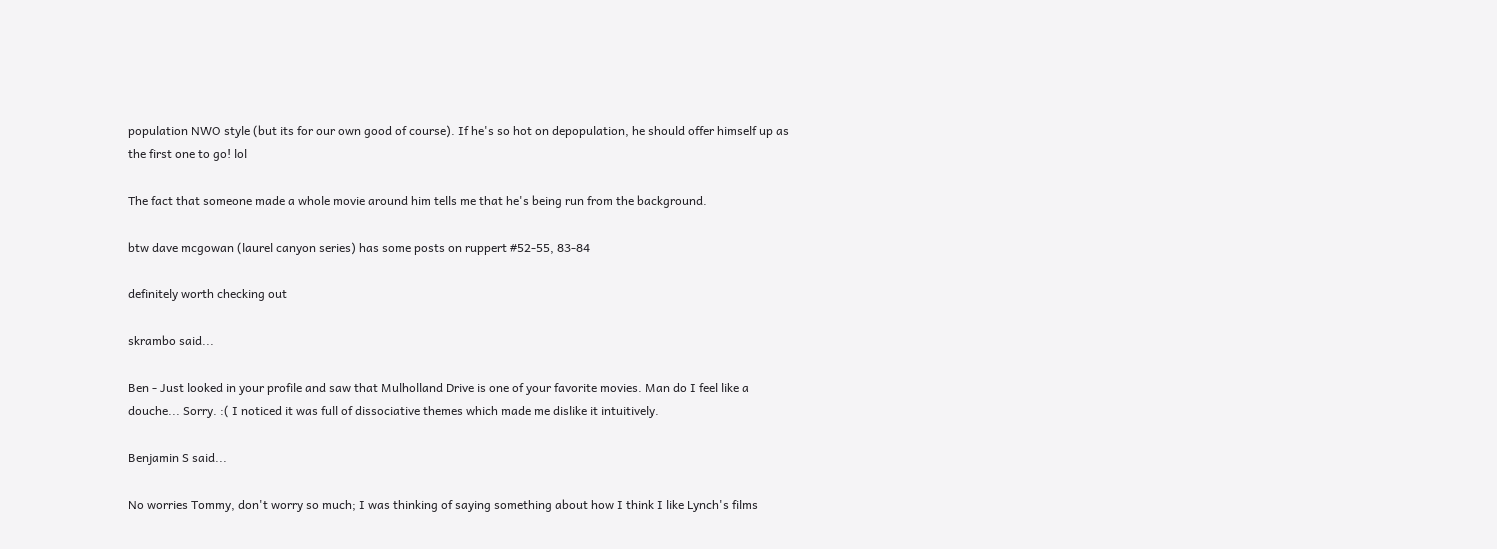population NWO style (but its for our own good of course). If he's so hot on depopulation, he should offer himself up as the first one to go! lol

The fact that someone made a whole movie around him tells me that he's being run from the background.

btw dave mcgowan (laurel canyon series) has some posts on ruppert #52-55, 83-84

definitely worth checking out

skrambo said...

Ben - Just looked in your profile and saw that Mulholland Drive is one of your favorite movies. Man do I feel like a douche... Sorry. :( I noticed it was full of dissociative themes which made me dislike it intuitively.

Benjamin S said...

No worries Tommy, don't worry so much; I was thinking of saying something about how I think I like Lynch's films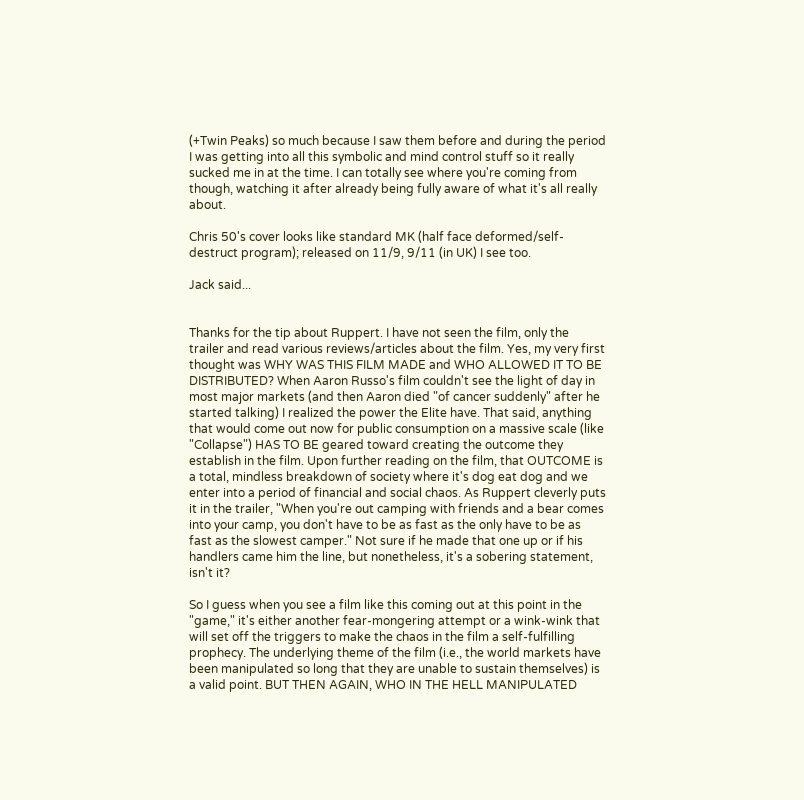(+Twin Peaks) so much because I saw them before and during the period I was getting into all this symbolic and mind control stuff so it really sucked me in at the time. I can totally see where you're coming from though, watching it after already being fully aware of what it's all really about.

Chris 50's cover looks like standard MK (half face deformed/self-destruct program); released on 11/9, 9/11 (in UK) I see too.

Jack said...


Thanks for the tip about Ruppert. I have not seen the film, only the trailer and read various reviews/articles about the film. Yes, my very first thought was WHY WAS THIS FILM MADE and WHO ALLOWED IT TO BE DISTRIBUTED? When Aaron Russo's film couldn't see the light of day in most major markets (and then Aaron died "of cancer suddenly" after he started talking) I realized the power the Elite have. That said, anything that would come out now for public consumption on a massive scale (like "Collapse") HAS TO BE geared toward creating the outcome they establish in the film. Upon further reading on the film, that OUTCOME is a total, mindless breakdown of society where it's dog eat dog and we enter into a period of financial and social chaos. As Ruppert cleverly puts it in the trailer, "When you're out camping with friends and a bear comes into your camp, you don't have to be as fast as the only have to be as fast as the slowest camper." Not sure if he made that one up or if his handlers came him the line, but nonetheless, it's a sobering statement, isn't it?

So I guess when you see a film like this coming out at this point in the "game," it's either another fear-mongering attempt or a wink-wink that will set off the triggers to make the chaos in the film a self-fulfilling prophecy. The underlying theme of the film (i.e., the world markets have been manipulated so long that they are unable to sustain themselves) is a valid point. BUT THEN AGAIN, WHO IN THE HELL MANIPULATED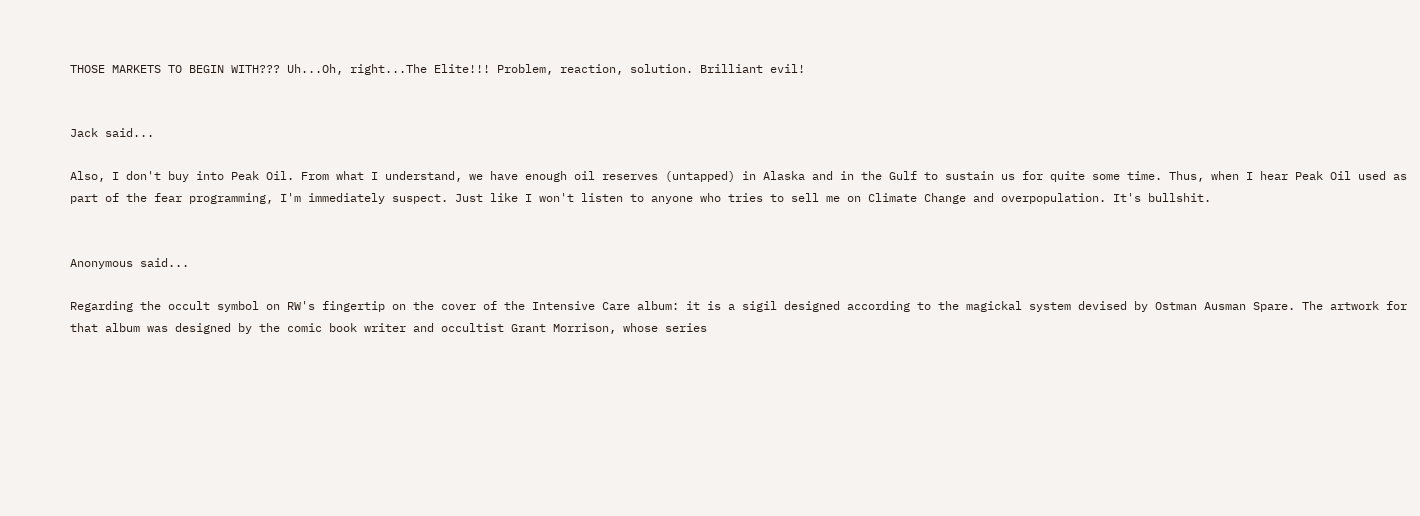THOSE MARKETS TO BEGIN WITH??? Uh...Oh, right...The Elite!!! Problem, reaction, solution. Brilliant evil!


Jack said...

Also, I don't buy into Peak Oil. From what I understand, we have enough oil reserves (untapped) in Alaska and in the Gulf to sustain us for quite some time. Thus, when I hear Peak Oil used as part of the fear programming, I'm immediately suspect. Just like I won't listen to anyone who tries to sell me on Climate Change and overpopulation. It's bullshit.


Anonymous said...

Regarding the occult symbol on RW's fingertip on the cover of the Intensive Care album: it is a sigil designed according to the magickal system devised by Ostman Ausman Spare. The artwork for that album was designed by the comic book writer and occultist Grant Morrison, whose series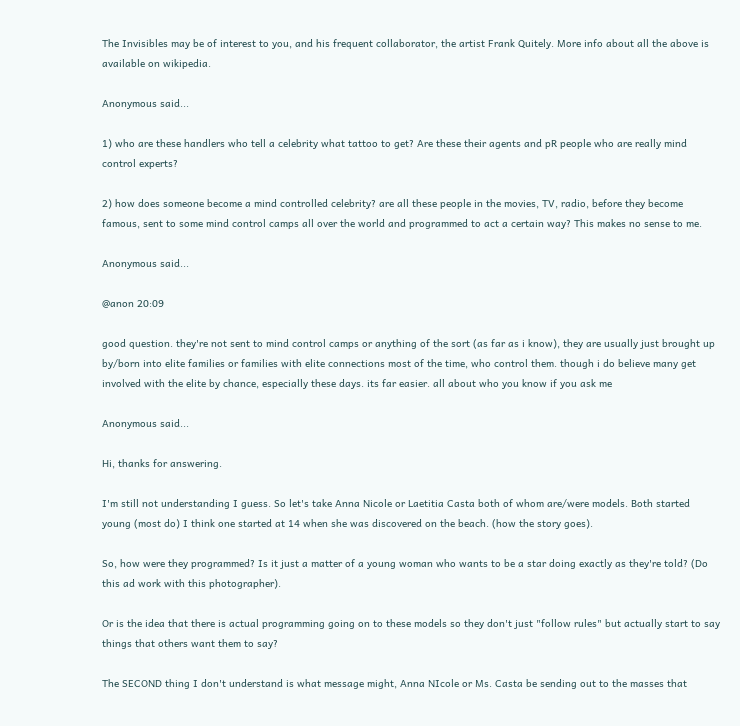The Invisibles may be of interest to you, and his frequent collaborator, the artist Frank Quitely. More info about all the above is available on wikipedia.

Anonymous said...

1) who are these handlers who tell a celebrity what tattoo to get? Are these their agents and pR people who are really mind control experts?

2) how does someone become a mind controlled celebrity? are all these people in the movies, TV, radio, before they become famous, sent to some mind control camps all over the world and programmed to act a certain way? This makes no sense to me.

Anonymous said...

@anon 20:09

good question. they're not sent to mind control camps or anything of the sort (as far as i know), they are usually just brought up by/born into elite families or families with elite connections most of the time, who control them. though i do believe many get involved with the elite by chance, especially these days. its far easier. all about who you know if you ask me

Anonymous said...

Hi, thanks for answering.

I'm still not understanding I guess. So let's take Anna Nicole or Laetitia Casta both of whom are/were models. Both started young (most do) I think one started at 14 when she was discovered on the beach. (how the story goes).

So, how were they programmed? Is it just a matter of a young woman who wants to be a star doing exactly as they're told? (Do this ad work with this photographer).

Or is the idea that there is actual programming going on to these models so they don't just "follow rules" but actually start to say things that others want them to say?

The SECOND thing I don't understand is what message might, Anna NIcole or Ms. Casta be sending out to the masses that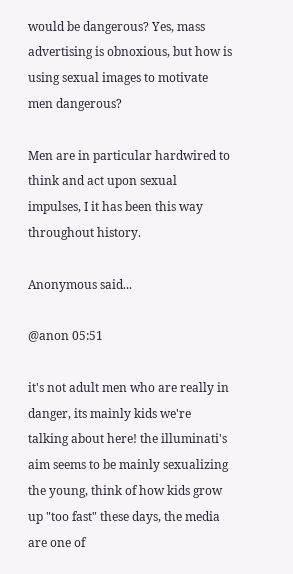would be dangerous? Yes, mass advertising is obnoxious, but how is using sexual images to motivate men dangerous?

Men are in particular hardwired to think and act upon sexual impulses, I it has been this way throughout history.

Anonymous said...

@anon 05:51

it's not adult men who are really in danger, its mainly kids we're talking about here! the illuminati's aim seems to be mainly sexualizing the young, think of how kids grow up "too fast" these days, the media are one of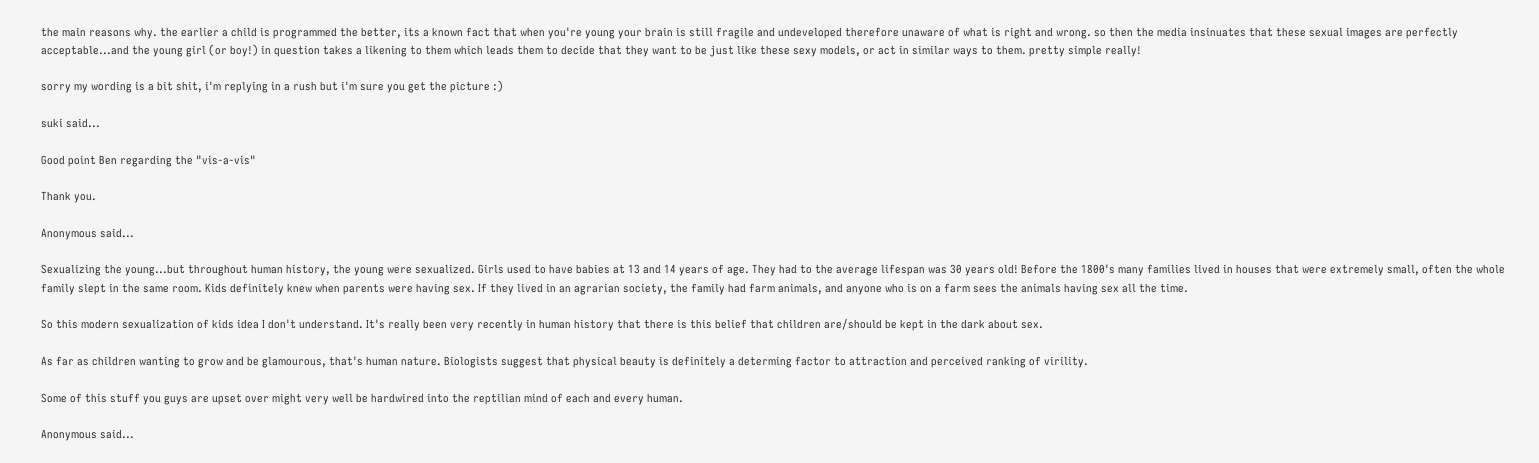the main reasons why. the earlier a child is programmed the better, its a known fact that when you're young your brain is still fragile and undeveloped therefore unaware of what is right and wrong. so then the media insinuates that these sexual images are perfectly acceptable...and the young girl (or boy!) in question takes a likening to them which leads them to decide that they want to be just like these sexy models, or act in similar ways to them. pretty simple really!

sorry my wording is a bit shit, i'm replying in a rush but i'm sure you get the picture :)

suki said...

Good point Ben regarding the "vis-a-vis"

Thank you.

Anonymous said...

Sexualizing the young...but throughout human history, the young were sexualized. Girls used to have babies at 13 and 14 years of age. They had to the average lifespan was 30 years old! Before the 1800's many families lived in houses that were extremely small, often the whole family slept in the same room. Kids definitely knew when parents were having sex. If they lived in an agrarian society, the family had farm animals, and anyone who is on a farm sees the animals having sex all the time.

So this modern sexualization of kids idea I don't understand. It's really been very recently in human history that there is this belief that children are/should be kept in the dark about sex.

As far as children wanting to grow and be glamourous, that's human nature. Biologists suggest that physical beauty is definitely a determing factor to attraction and perceived ranking of virility.

Some of this stuff you guys are upset over might very well be hardwired into the reptilian mind of each and every human.

Anonymous said...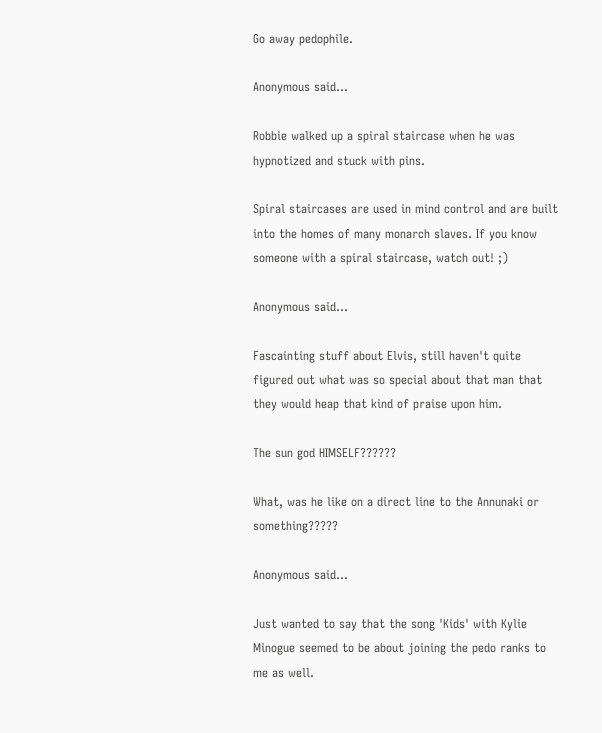Go away pedophile.

Anonymous said...

Robbie walked up a spiral staircase when he was hypnotized and stuck with pins.

Spiral staircases are used in mind control and are built into the homes of many monarch slaves. If you know someone with a spiral staircase, watch out! ;)

Anonymous said...

Fascainting stuff about Elvis, still haven't quite figured out what was so special about that man that they would heap that kind of praise upon him.

The sun god HIMSELF??????

What, was he like on a direct line to the Annunaki or something?????

Anonymous said...

Just wanted to say that the song 'Kids' with Kylie Minogue seemed to be about joining the pedo ranks to me as well.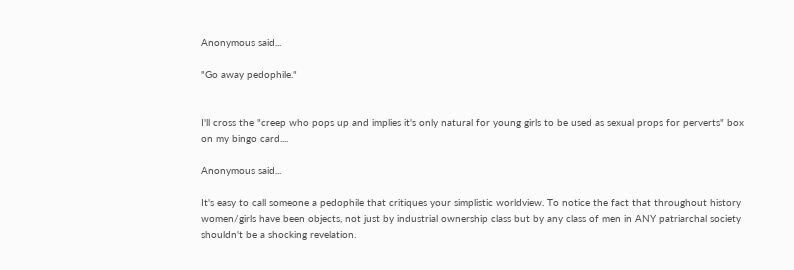Anonymous said...

"Go away pedophile."


I'll cross the "creep who pops up and implies it's only natural for young girls to be used as sexual props for perverts" box on my bingo card....

Anonymous said...

It's easy to call someone a pedophile that critiques your simplistic worldview. To notice the fact that throughout history women/girls have been objects, not just by industrial ownership class but by any class of men in ANY patriarchal society shouldn't be a shocking revelation.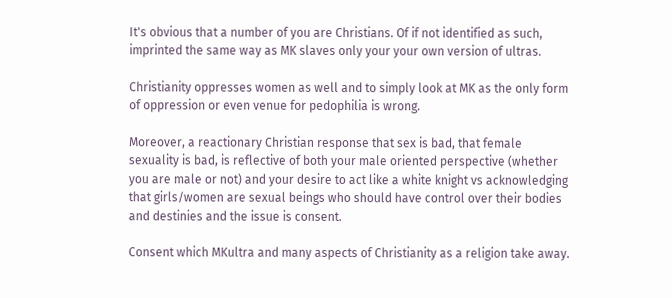It's obvious that a number of you are Christians. Of if not identified as such, imprinted the same way as MK slaves only your your own version of ultras.

Christianity oppresses women as well and to simply look at MK as the only form of oppression or even venue for pedophilia is wrong.

Moreover, a reactionary Christian response that sex is bad, that female sexuality is bad, is reflective of both your male oriented perspective (whether you are male or not) and your desire to act like a white knight vs acknowledging that girls/women are sexual beings who should have control over their bodies and destinies and the issue is consent.

Consent which MKultra and many aspects of Christianity as a religion take away.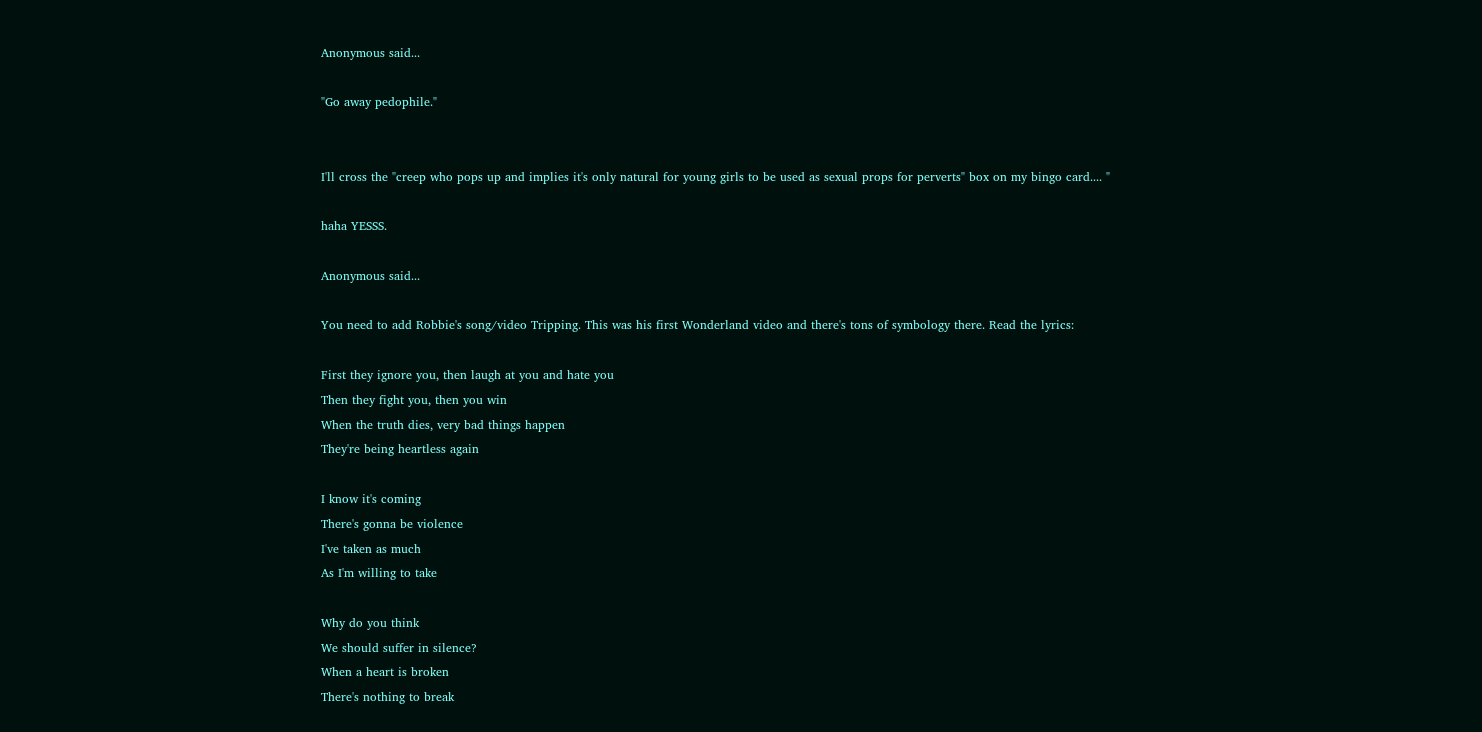Anonymous said...

"Go away pedophile."


I'll cross the "creep who pops up and implies it's only natural for young girls to be used as sexual props for perverts" box on my bingo card.... "

haha YESSS.

Anonymous said...

You need to add Robbie's song/video Tripping. This was his first Wonderland video and there's tons of symbology there. Read the lyrics:

First they ignore you, then laugh at you and hate you
Then they fight you, then you win
When the truth dies, very bad things happen
They're being heartless again

I know it's coming
There's gonna be violence
I've taken as much
As I'm willing to take

Why do you think
We should suffer in silence?
When a heart is broken
There's nothing to break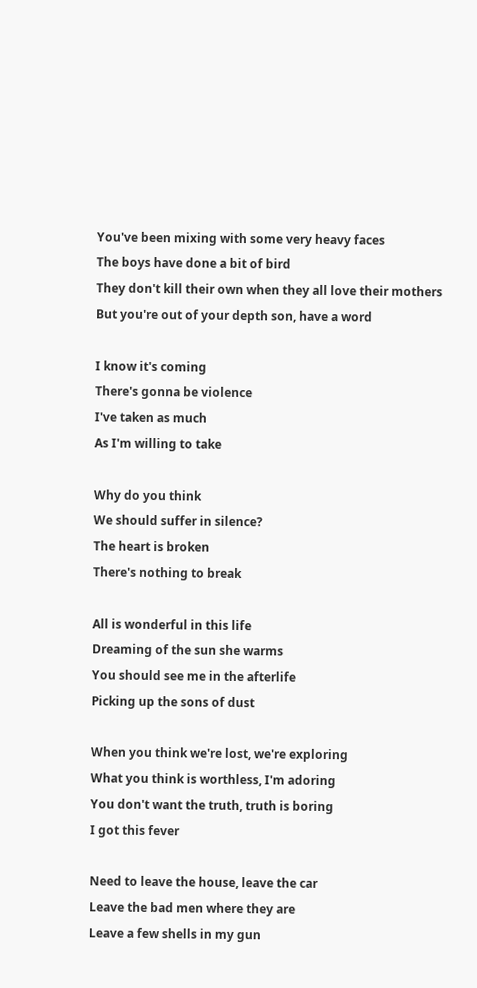You've been mixing with some very heavy faces
The boys have done a bit of bird
They don't kill their own when they all love their mothers
But you're out of your depth son, have a word

I know it's coming
There's gonna be violence
I've taken as much
As I'm willing to take

Why do you think
We should suffer in silence?
The heart is broken
There's nothing to break

All is wonderful in this life
Dreaming of the sun she warms
You should see me in the afterlife
Picking up the sons of dust

When you think we're lost, we're exploring
What you think is worthless, I'm adoring
You don't want the truth, truth is boring
I got this fever

Need to leave the house, leave the car
Leave the bad men where they are
Leave a few shells in my gun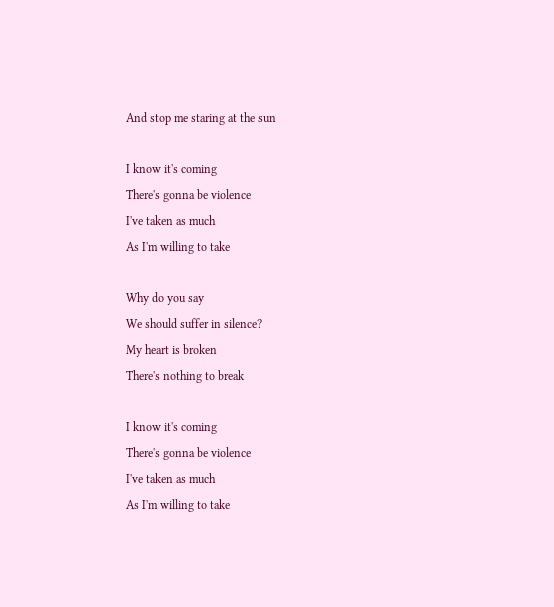And stop me staring at the sun

I know it's coming
There's gonna be violence
I've taken as much
As I'm willing to take

Why do you say
We should suffer in silence?
My heart is broken
There's nothing to break

I know it's coming
There's gonna be violence
I've taken as much
As I'm willing to take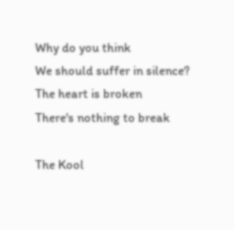Why do you think
We should suffer in silence?
The heart is broken
There's nothing to break

The Kool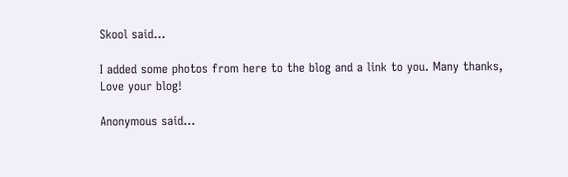Skool said...

I added some photos from here to the blog and a link to you. Many thanks, Love your blog!

Anonymous said...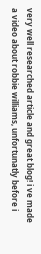very well researched article and great blog! i ve made a video about robbie williams, unfortunatly before i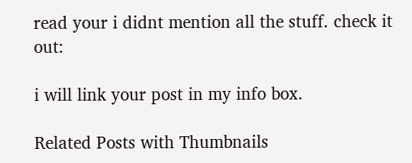read your i didnt mention all the stuff. check it out:

i will link your post in my info box.

Related Posts with Thumbnails